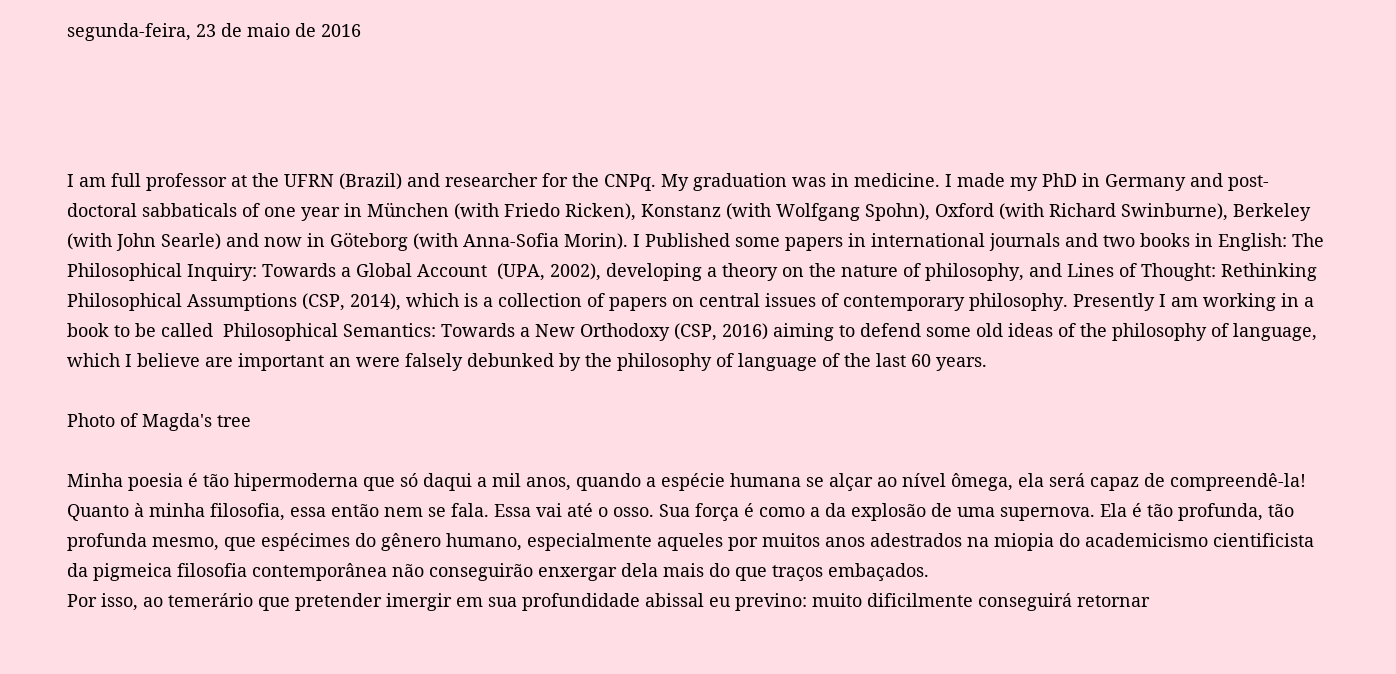segunda-feira, 23 de maio de 2016




I am full professor at the UFRN (Brazil) and researcher for the CNPq. My graduation was in medicine. I made my PhD in Germany and post-doctoral sabbaticals of one year in München (with Friedo Ricken), Konstanz (with Wolfgang Spohn), Oxford (with Richard Swinburne), Berkeley (with John Searle) and now in Göteborg (with Anna-Sofia Morin). I Published some papers in international journals and two books in English: The Philosophical Inquiry: Towards a Global Account  (UPA, 2002), developing a theory on the nature of philosophy, and Lines of Thought: Rethinking Philosophical Assumptions (CSP, 2014), which is a collection of papers on central issues of contemporary philosophy. Presently I am working in a book to be called  Philosophical Semantics: Towards a New Orthodoxy (CSP, 2016) aiming to defend some old ideas of the philosophy of language, which I believe are important an were falsely debunked by the philosophy of language of the last 60 years.

Photo of Magda's tree

Minha poesia é tão hipermoderna que só daqui a mil anos, quando a espécie humana se alçar ao nível ômega, ela será capaz de compreendê-la!  Quanto à minha filosofia, essa então nem se fala. Essa vai até o osso. Sua força é como a da explosão de uma supernova. Ela é tão profunda, tão profunda mesmo, que espécimes do gênero humano, especialmente aqueles por muitos anos adestrados na miopia do academicismo cientificista da pigmeica filosofia contemporânea não conseguirão enxergar dela mais do que traços embaçados.
Por isso, ao temerário que pretender imergir em sua profundidade abissal eu previno: muito dificilmente conseguirá retornar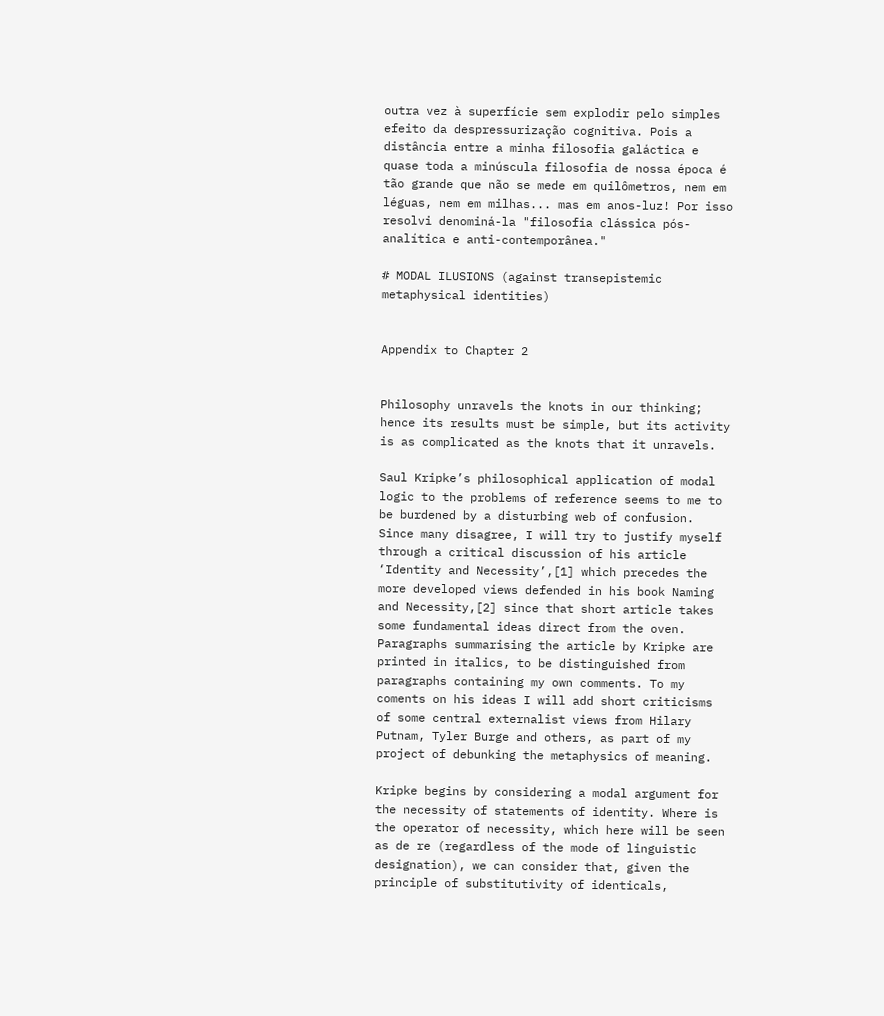outra vez à superfície sem explodir pelo simples efeito da despressurização cognitiva. Pois a distância entre a minha filosofia galáctica e quase toda a minúscula filosofia de nossa época é tão grande que não se mede em quilômetros, nem em léguas, nem em milhas... mas em anos-luz! Por isso resolvi denominá-la "filosofia clássica pós-analítica e anti-contemporânea."

# MODAL ILUSIONS (against transepistemic metaphysical identities)


Appendix to Chapter 2


Philosophy unravels the knots in our thinking; hence its results must be simple, but its activity is as complicated as the knots that it unravels.

Saul Kripke’s philosophical application of modal logic to the problems of reference seems to me to be burdened by a disturbing web of confusion. Since many disagree, I will try to justify myself through a critical discussion of his article ‘Identity and Necessity’,[1] which precedes the more developed views defended in his book Naming and Necessity,[2] since that short article takes some fundamental ideas direct from the oven. Paragraphs summarising the article by Kripke are printed in italics, to be distinguished from paragraphs containing my own comments. To my coments on his ideas I will add short criticisms of some central externalist views from Hilary Putnam, Tyler Burge and others, as part of my project of debunking the metaphysics of meaning.

Kripke begins by considering a modal argument for the necessity of statements of identity. Where is the operator of necessity, which here will be seen as de re (regardless of the mode of linguistic designation), we can consider that, given the principle of substitutivity of identicals,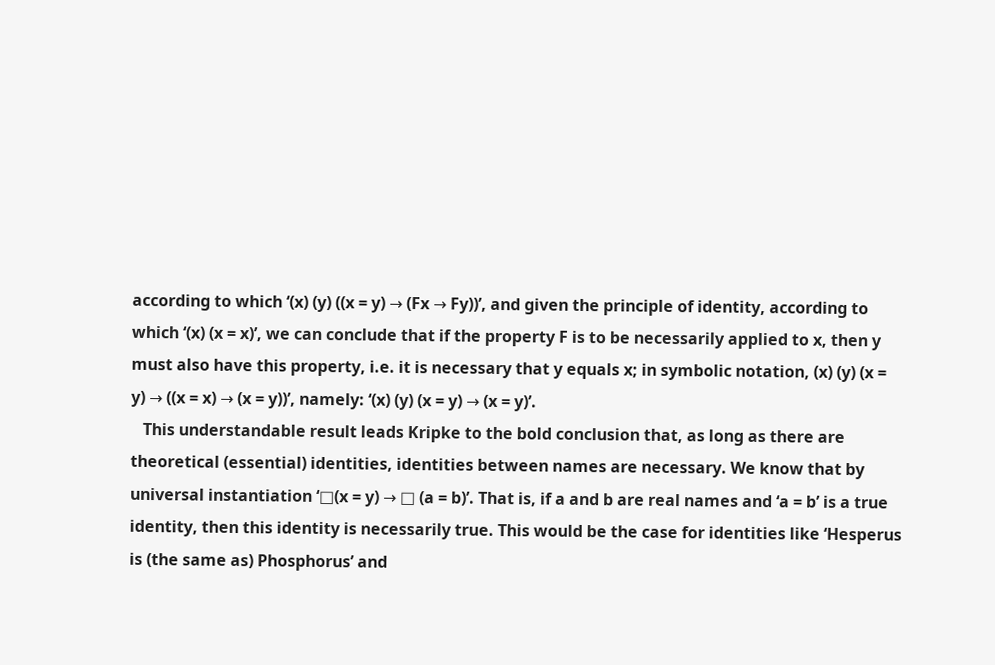according to which ‘(x) (y) ((x = y) → (Fx → Fy))’, and given the principle of identity, according to which ‘(x) (x = x)’, we can conclude that if the property F is to be necessarily applied to x, then y must also have this property, i.e. it is necessary that y equals x; in symbolic notation, (x) (y) (x = y) → ((x = x) → (x = y))’, namely: ‘(x) (y) (x = y) → (x = y)’.
   This understandable result leads Kripke to the bold conclusion that, as long as there are theoretical (essential) identities, identities between names are necessary. We know that by universal instantiation ‘□(x = y) → □ (a = b)’. That is, if a and b are real names and ‘a = b’ is a true identity, then this identity is necessarily true. This would be the case for identities like ‘Hesperus is (the same as) Phosphorus’ and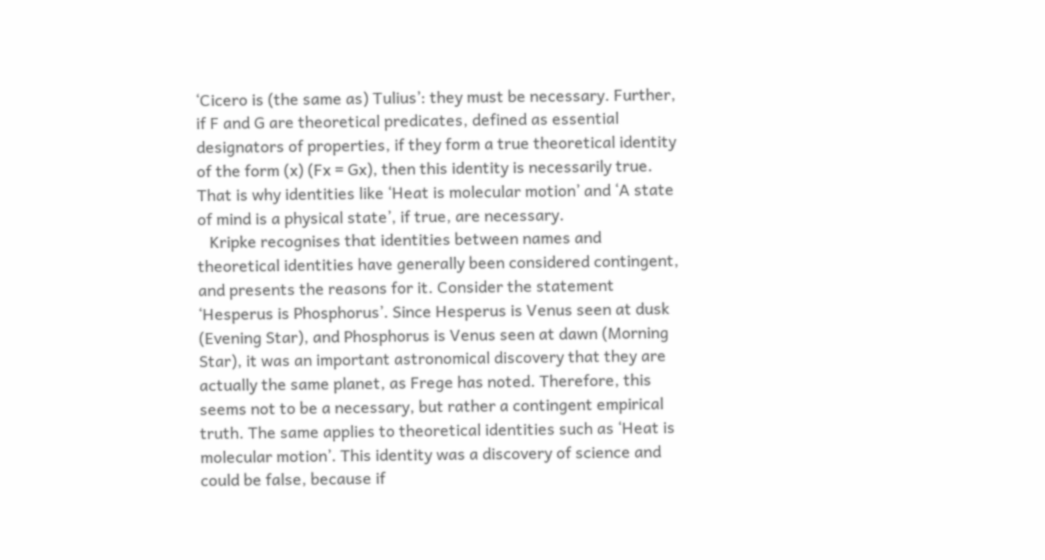‘Cicero is (the same as) Tulius’: they must be necessary. Further, if F and G are theoretical predicates, defined as essential designators of properties, if they form a true theoretical identity of the form (x) (Fx = Gx), then this identity is necessarily true. That is why identities like ‘Heat is molecular motion’ and ‘A state of mind is a physical state’, if true, are necessary.
   Kripke recognises that identities between names and theoretical identities have generally been considered contingent, and presents the reasons for it. Consider the statement ‘Hesperus is Phosphorus’. Since Hesperus is Venus seen at dusk (Evening Star), and Phosphorus is Venus seen at dawn (Morning Star), it was an important astronomical discovery that they are actually the same planet, as Frege has noted. Therefore, this seems not to be a necessary, but rather a contingent empirical truth. The same applies to theoretical identities such as ‘Heat is molecular motion’. This identity was a discovery of science and could be false, because if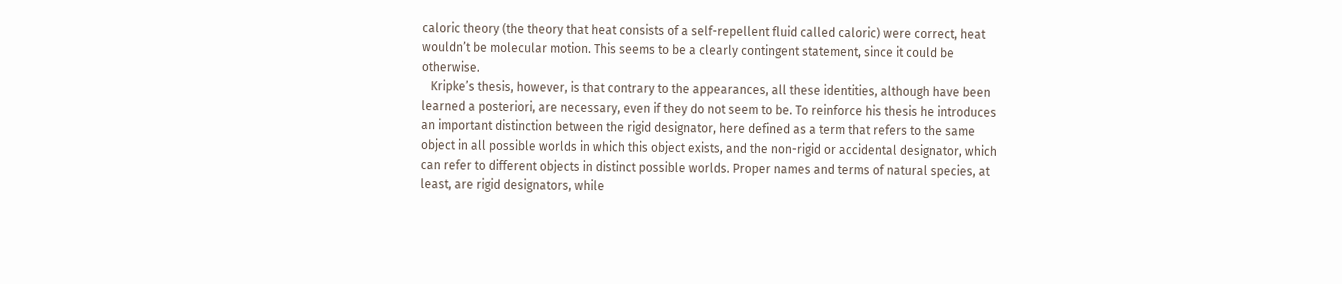caloric theory (the theory that heat consists of a self-repellent fluid called caloric) were correct, heat wouldn’t be molecular motion. This seems to be a clearly contingent statement, since it could be otherwise.
   Kripke’s thesis, however, is that contrary to the appearances, all these identities, although have been learned a posteriori, are necessary, even if they do not seem to be. To reinforce his thesis he introduces an important distinction between the rigid designator, here defined as a term that refers to the same object in all possible worlds in which this object exists, and the non-rigid or accidental designator, which can refer to different objects in distinct possible worlds. Proper names and terms of natural species, at least, are rigid designators, while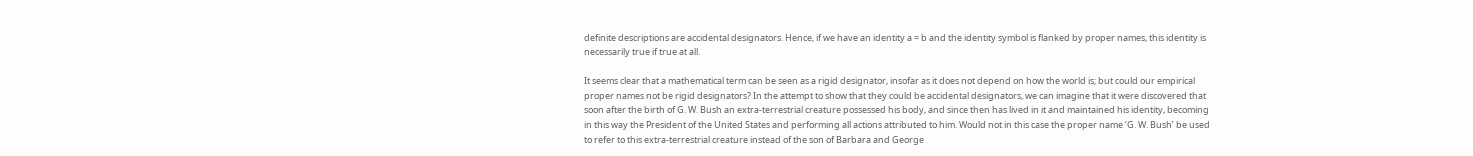definite descriptions are accidental designators. Hence, if we have an identity a = b and the identity symbol is flanked by proper names, this identity is necessarily true if true at all.

It seems clear that a mathematical term can be seen as a rigid designator, insofar as it does not depend on how the world is; but could our empirical proper names not be rigid designators? In the attempt to show that they could be accidental designators, we can imagine that it were discovered that soon after the birth of G. W. Bush an extra-terrestrial creature possessed his body, and since then has lived in it and maintained his identity, becoming in this way the President of the United States and performing all actions attributed to him. Would not in this case the proper name ‘G. W. Bush’ be used to refer to this extra-terrestrial creature instead of the son of Barbara and George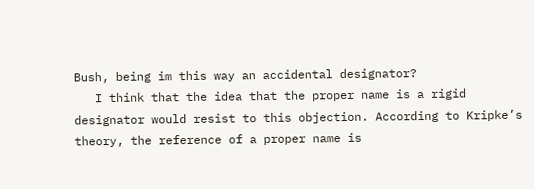Bush, being im this way an accidental designator?
   I think that the idea that the proper name is a rigid designator would resist to this objection. According to Kripke’s theory, the reference of a proper name is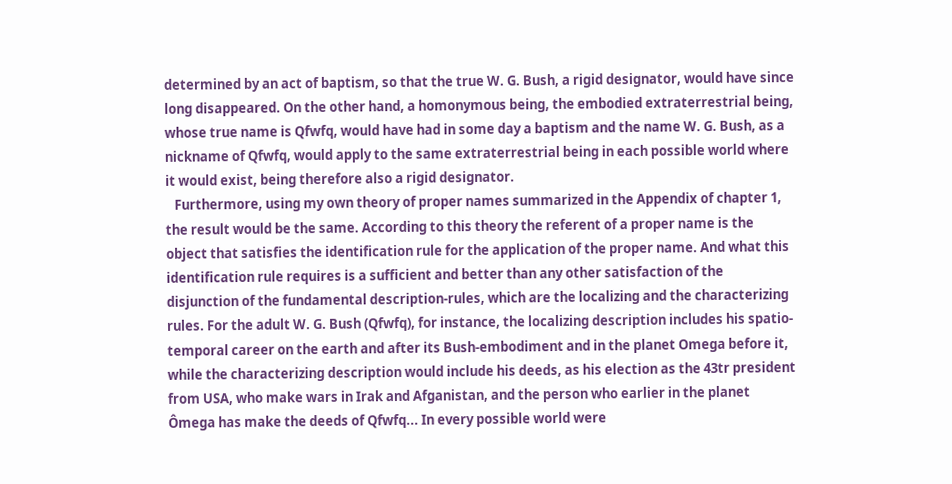determined by an act of baptism, so that the true W. G. Bush, a rigid designator, would have since long disappeared. On the other hand, a homonymous being, the embodied extraterrestrial being, whose true name is Qfwfq, would have had in some day a baptism and the name W. G. Bush, as a nickname of Qfwfq, would apply to the same extraterrestrial being in each possible world where it would exist, being therefore also a rigid designator.
   Furthermore, using my own theory of proper names summarized in the Appendix of chapter 1, the result would be the same. According to this theory the referent of a proper name is the object that satisfies the identification rule for the application of the proper name. And what this identification rule requires is a sufficient and better than any other satisfaction of the disjunction of the fundamental description-rules, which are the localizing and the characterizing rules. For the adult W. G. Bush (Qfwfq), for instance, the localizing description includes his spatio-temporal career on the earth and after its Bush-embodiment and in the planet Omega before it, while the characterizing description would include his deeds, as his election as the 43tr president from USA, who make wars in Irak and Afganistan, and the person who earlier in the planet Ômega has make the deeds of Qfwfq... In every possible world were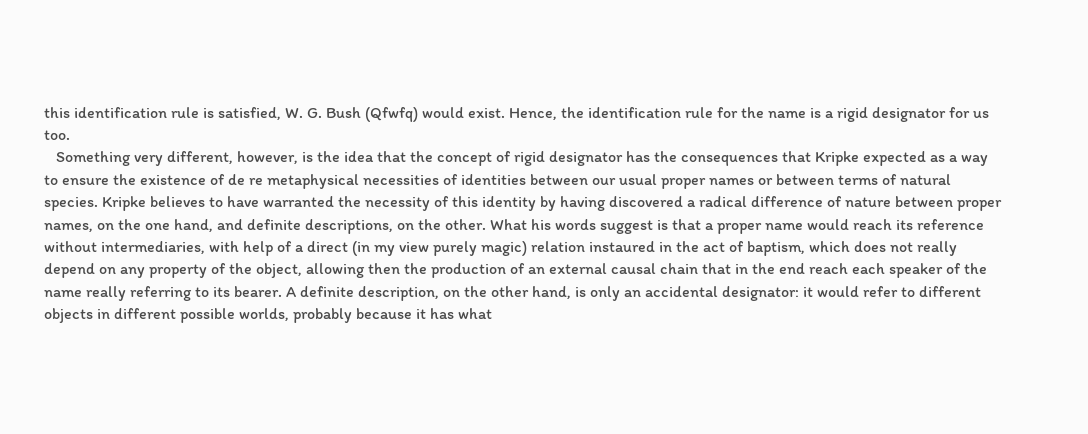this identification rule is satisfied, W. G. Bush (Qfwfq) would exist. Hence, the identification rule for the name is a rigid designator for us too.
   Something very different, however, is the idea that the concept of rigid designator has the consequences that Kripke expected as a way to ensure the existence of de re metaphysical necessities of identities between our usual proper names or between terms of natural species. Kripke believes to have warranted the necessity of this identity by having discovered a radical difference of nature between proper names, on the one hand, and definite descriptions, on the other. What his words suggest is that a proper name would reach its reference without intermediaries, with help of a direct (in my view purely magic) relation instaured in the act of baptism, which does not really depend on any property of the object, allowing then the production of an external causal chain that in the end reach each speaker of the name really referring to its bearer. A definite description, on the other hand, is only an accidental designator: it would refer to different objects in different possible worlds, probably because it has what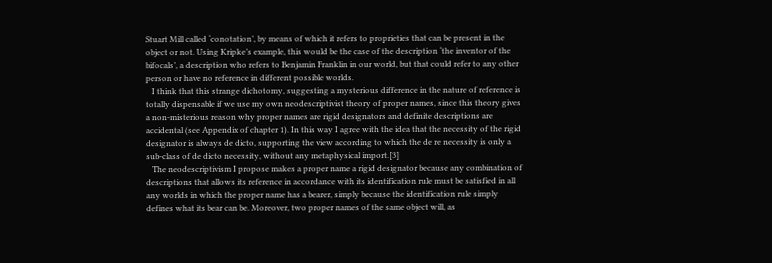Stuart Mill called ‘conotation’, by means of which it refers to proprieties that can be present in the object or not. Using Kripke’s example, this would be the case of the description ‘the inventor of the bifocals’, a description who refers to Benjamin Franklin in our world, but that could refer to any other person or have no reference in different possible worlds.
   I think that this strange dichotomy, suggesting a mysterious difference in the nature of reference is totally dispensable if we use my own neodescriptivist theory of proper names, since this theory gives a non-misterious reason why proper names are rigid designators and definite descriptions are accidental (see Appendix of chapter 1). In this way I agree with the idea that the necessity of the rigid designator is always de dicto, supporting the view according to which the de re necessity is only a sub-class of de dicto necessity, without any metaphysical import.[3]
   The neodescriptivism I propose makes a proper name a rigid designator because any combination of descriptions that allows its reference in accordance with its identification rule must be satisfied in all any worlds in which the proper name has a bearer, simply because the identification rule simply defines what its bear can be. Moreover, two proper names of the same object will, as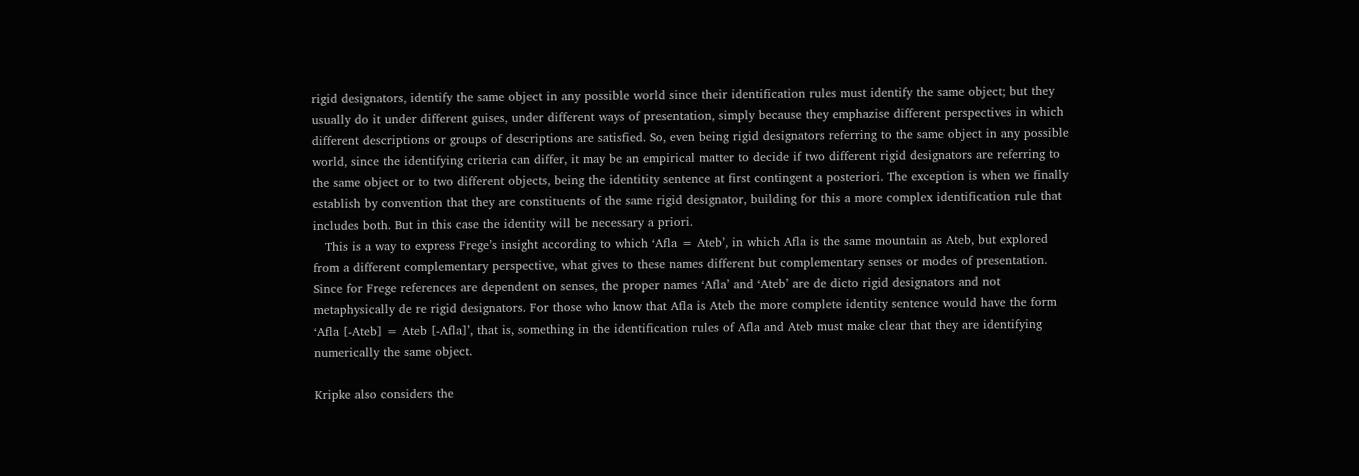rigid designators, identify the same object in any possible world since their identification rules must identify the same object; but they usually do it under different guises, under different ways of presentation, simply because they emphazise different perspectives in which different descriptions or groups of descriptions are satisfied. So, even being rigid designators referring to the same object in any possible world, since the identifying criteria can differ, it may be an empirical matter to decide if two different rigid designators are referring to the same object or to two different objects, being the identitity sentence at first contingent a posteriori. The exception is when we finally establish by convention that they are constituents of the same rigid designator, building for this a more complex identification rule that includes both. But in this case the identity will be necessary a priori.
   This is a way to express Frege’s insight according to which ‘Afla = Ateb’, in which Afla is the same mountain as Ateb, but explored from a different complementary perspective, what gives to these names different but complementary senses or modes of presentation. Since for Frege references are dependent on senses, the proper names ‘Afla’ and ‘Ateb’ are de dicto rigid designators and not metaphysically de re rigid designators. For those who know that Afla is Ateb the more complete identity sentence would have the form ‘Afla [-Ateb] = Ateb [-Afla]’, that is, something in the identification rules of Afla and Ateb must make clear that they are identifying numerically the same object.

Kripke also considers the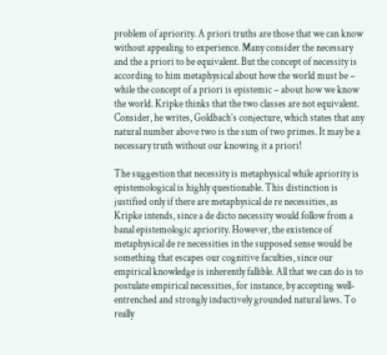problem of apriority. A priori truths are those that we can know without appealing to experience. Many consider the necessary and the a priori to be equivalent. But the concept of necessity is according to him metaphysical about how the world must be – while the concept of a priori is epistemic – about how we know the world. Kripke thinks that the two classes are not equivalent. Consider, he writes, Goldbach’s conjecture, which states that any natural number above two is the sum of two primes. It may be a necessary truth without our knowing it a priori!

The suggestion that necessity is metaphysical while apriority is epistemological is highly questionable. This distinction is justified only if there are metaphysical de re necessities, as Kripke intends, since a de dicto necessity would follow from a banal epistemologic apriority. However, the existence of metaphysical de re necessities in the supposed sense would be something that escapes our cognitive faculties, since our empirical knowledge is inherently fallible. All that we can do is to postulate empirical necessities, for instance, by accepting well-entrenched and strongly inductively grounded natural laws. To really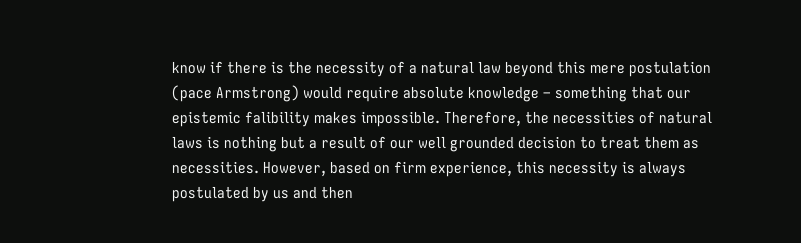know if there is the necessity of a natural law beyond this mere postulation (pace Armstrong) would require absolute knowledge – something that our epistemic falibility makes impossible. Therefore, the necessities of natural laws is nothing but a result of our well grounded decision to treat them as necessities. However, based on firm experience, this necessity is always postulated by us and then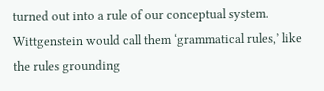turned out into a rule of our conceptual system. Wittgenstein would call them ‘grammatical rules,’ like the rules grounding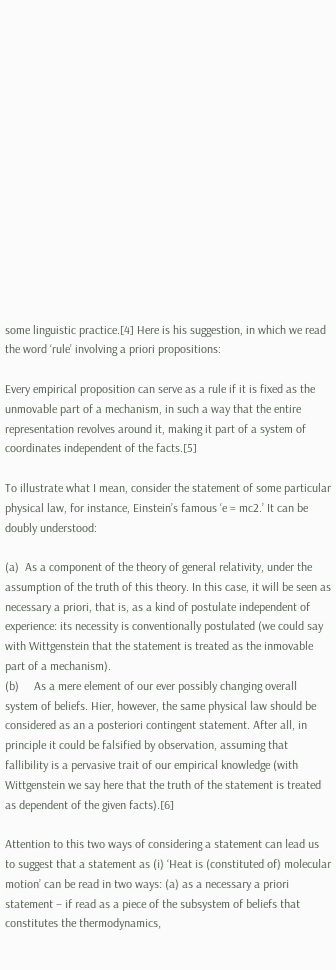some linguistic practice.[4] Here is his suggestion, in which we read the word ‘rule’ involving a priori propositions:

Every empirical proposition can serve as a rule if it is fixed as the unmovable part of a mechanism, in such a way that the entire representation revolves around it, making it part of a system of coordinates independent of the facts.[5]

To illustrate what I mean, consider the statement of some particular physical law, for instance, Einstein’s famous ‘e = mc2.’ It can be doubly understood:

(a)  As a component of the theory of general relativity, under the assumption of the truth of this theory. In this case, it will be seen as necessary a priori, that is, as a kind of postulate independent of experience: its necessity is conventionally postulated (we could say with Wittgenstein that the statement is treated as the inmovable part of a mechanism).
(b)     As a mere element of our ever possibly changing overall system of beliefs. Hier, however, the same physical law should be considered as an a posteriori contingent statement. After all, in principle it could be falsified by observation, assuming that fallibility is a pervasive trait of our empirical knowledge (with Wittgenstein we say here that the truth of the statement is treated as dependent of the given facts).[6]

Attention to this two ways of considering a statement can lead us to suggest that a statement as (i) ‘Heat is (constituted of) molecular motion’ can be read in two ways: (a) as a necessary a priori statement – if read as a piece of the subsystem of beliefs that constitutes the thermodynamics,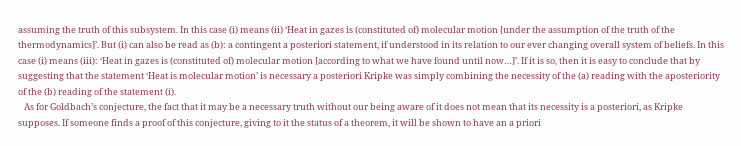assuming the truth of this subsystem. In this case (i) means (ii) ‘Heat in gazes is (constituted of) molecular motion [under the assumption of the truth of the thermodynamics]’. But (i) can also be read as (b): a contingent a posteriori statement, if understood in its relation to our ever changing overall system of beliefs. In this case (i) means (iii): ‘Heat in gazes is (constituted of) molecular motion [according to what we have found until now…]’. If it is so, then it is easy to conclude that by suggesting that the statement ‘Heat is molecular motion’ is necessary a posteriori Kripke was simply combining the necessity of the (a) reading with the aposteriority of the (b) reading of the statement (i).
   As for Goldbach’s conjecture, the fact that it may be a necessary truth without our being aware of it does not mean that its necessity is a posteriori, as Kripke supposes. If someone finds a proof of this conjecture, giving to it the status of a theorem, it will be shown to have an a priori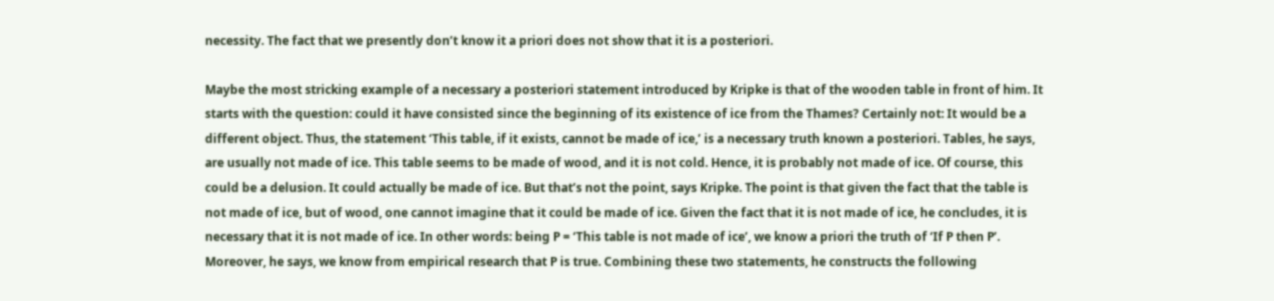necessity. The fact that we presently don’t know it a priori does not show that it is a posteriori.

Maybe the most stricking example of a necessary a posteriori statement introduced by Kripke is that of the wooden table in front of him. It starts with the question: could it have consisted since the beginning of its existence of ice from the Thames? Certainly not: It would be a different object. Thus, the statement ‘This table, if it exists, cannot be made of ice,’ is a necessary truth known a posteriori. Tables, he says, are usually not made of ice. This table seems to be made of wood, and it is not cold. Hence, it is probably not made of ice. Of course, this could be a delusion. It could actually be made of ice. But that’s not the point, says Kripke. The point is that given the fact that the table is not made of ice, but of wood, one cannot imagine that it could be made of ice. Given the fact that it is not made of ice, he concludes, it is necessary that it is not made of ice. In other words: being P = ‘This table is not made of ice’, we know a priori the truth of ‘If P then P’. Moreover, he says, we know from empirical research that P is true. Combining these two statements, he constructs the following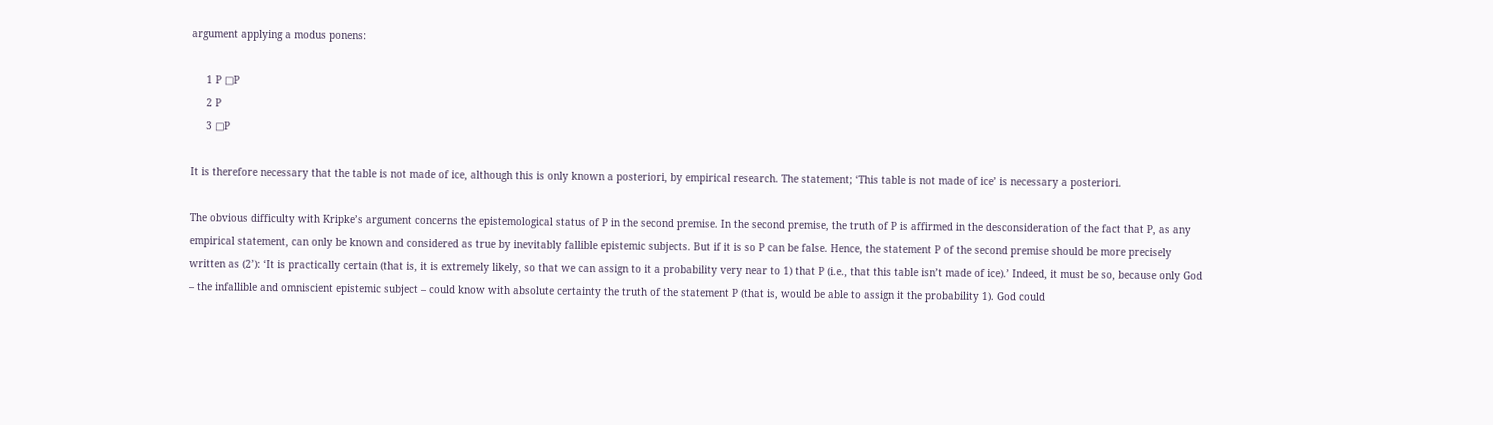argument applying a modus ponens:

     1 P □P
     2 P
     3 □P

It is therefore necessary that the table is not made of ice, although this is only known a posteriori, by empirical research. The statement; ‘This table is not made of ice’ is necessary a posteriori.

The obvious difficulty with Kripke’s argument concerns the epistemological status of P in the second premise. In the second premise, the truth of P is affirmed in the desconsideration of the fact that P, as any empirical statement, can only be known and considered as true by inevitably fallible epistemic subjects. But if it is so P can be false. Hence, the statement P of the second premise should be more precisely written as (2’): ‘It is practically certain (that is, it is extremely likely, so that we can assign to it a probability very near to 1) that P (i.e., that this table isn’t made of ice).’ Indeed, it must be so, because only God – the infallible and omniscient epistemic subject – could know with absolute certainty the truth of the statement P (that is, would be able to assign it the probability 1). God could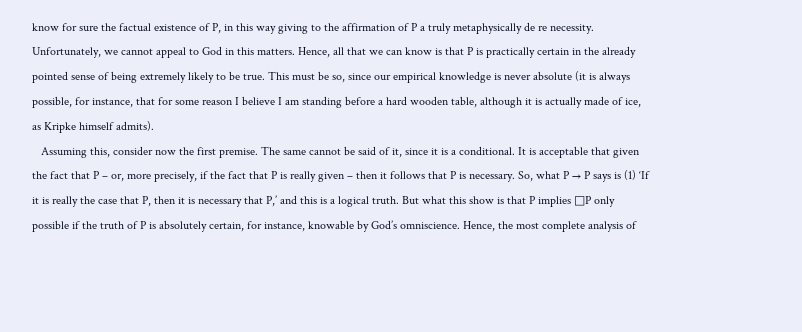know for sure the factual existence of P, in this way giving to the affirmation of P a truly metaphysically de re necessity. Unfortunately, we cannot appeal to God in this matters. Hence, all that we can know is that P is practically certain in the already pointed sense of being extremely likely to be true. This must be so, since our empirical knowledge is never absolute (it is always possible, for instance, that for some reason I believe I am standing before a hard wooden table, although it is actually made of ice, as Kripke himself admits).
   Assuming this, consider now the first premise. The same cannot be said of it, since it is a conditional. It is acceptable that given the fact that P – or, more precisely, if the fact that P is really given – then it follows that P is necessary. So, what P → P says is (1) ‘If it is really the case that P, then it is necessary that P,’ and this is a logical truth. But what this show is that P implies □P only possible if the truth of P is absolutely certain, for instance, knowable by God’s omniscience. Hence, the most complete analysis of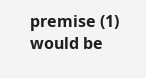premise (1) would be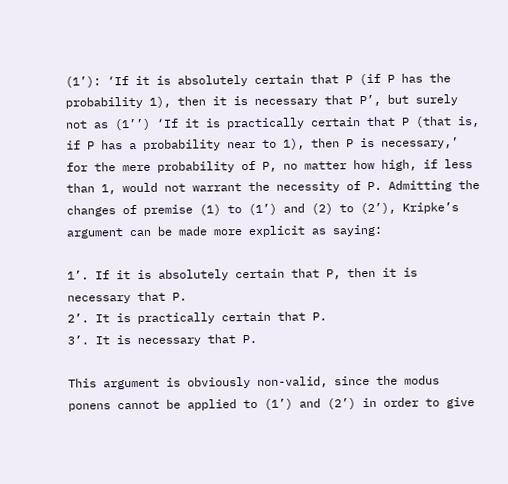(1’): ‘If it is absolutely certain that P (if P has the probability 1), then it is necessary that P’, but surely not as (1’’) ‘If it is practically certain that P (that is, if P has a probability near to 1), then P is necessary,’ for the mere probability of P, no matter how high, if less than 1, would not warrant the necessity of P. Admitting the changes of premise (1) to (1’) and (2) to (2’), Kripke’s argument can be made more explicit as saying:

1’. If it is absolutely certain that P, then it is necessary that P.
2’. It is practically certain that P.
3’. It is necessary that P.

This argument is obviously non-valid, since the modus ponens cannot be applied to (1’) and (2’) in order to give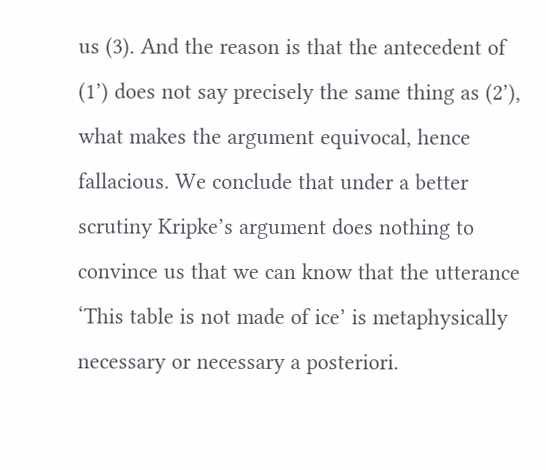us (3). And the reason is that the antecedent of (1’) does not say precisely the same thing as (2’), what makes the argument equivocal, hence fallacious. We conclude that under a better scrutiny Kripke’s argument does nothing to convince us that we can know that the utterance ‘This table is not made of ice’ is metaphysically necessary or necessary a posteriori.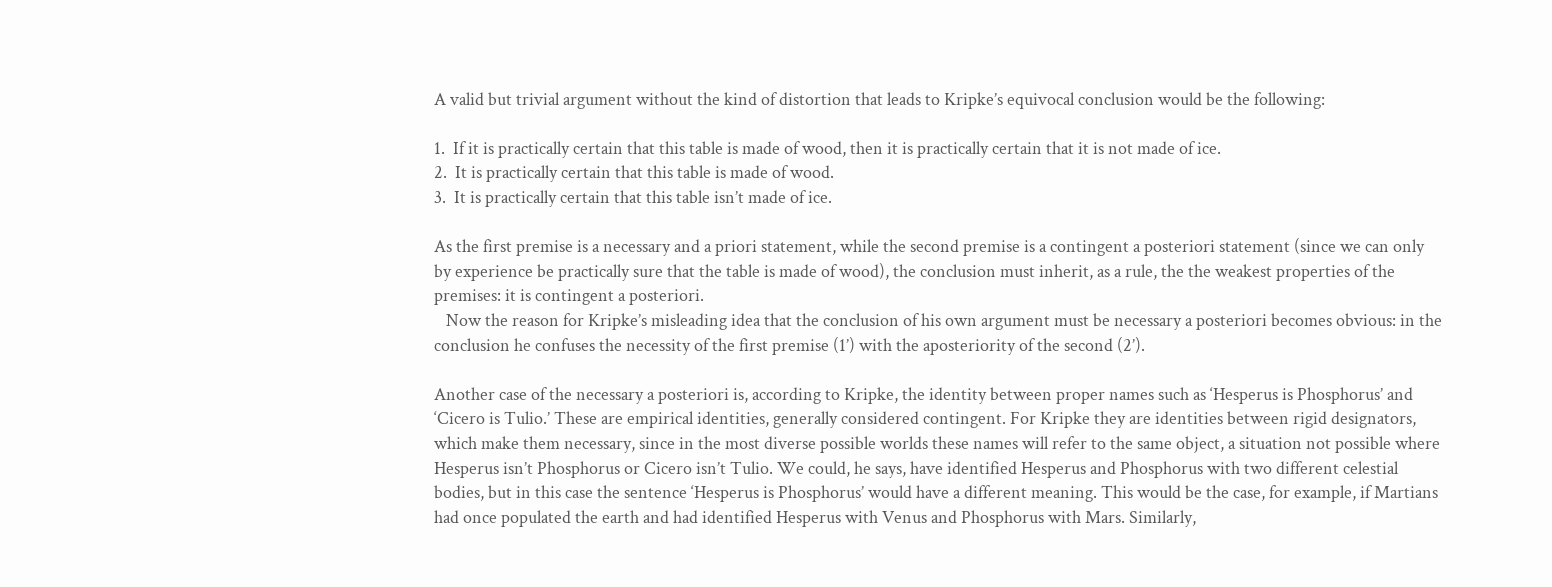A valid but trivial argument without the kind of distortion that leads to Kripke’s equivocal conclusion would be the following:

1.  If it is practically certain that this table is made of wood, then it is practically certain that it is not made of ice.
2.  It is practically certain that this table is made of wood.
3.  It is practically certain that this table isn’t made of ice.

As the first premise is a necessary and a priori statement, while the second premise is a contingent a posteriori statement (since we can only by experience be practically sure that the table is made of wood), the conclusion must inherit, as a rule, the the weakest properties of the premises: it is contingent a posteriori.
   Now the reason for Kripke’s misleading idea that the conclusion of his own argument must be necessary a posteriori becomes obvious: in the conclusion he confuses the necessity of the first premise (1’) with the aposteriority of the second (2’).

Another case of the necessary a posteriori is, according to Kripke, the identity between proper names such as ‘Hesperus is Phosphorus’ and ‘Cicero is Tulio.’ These are empirical identities, generally considered contingent. For Kripke they are identities between rigid designators, which make them necessary, since in the most diverse possible worlds these names will refer to the same object, a situation not possible where Hesperus isn’t Phosphorus or Cicero isn’t Tulio. We could, he says, have identified Hesperus and Phosphorus with two different celestial bodies, but in this case the sentence ‘Hesperus is Phosphorus’ would have a different meaning. This would be the case, for example, if Martians had once populated the earth and had identified Hesperus with Venus and Phosphorus with Mars. Similarly,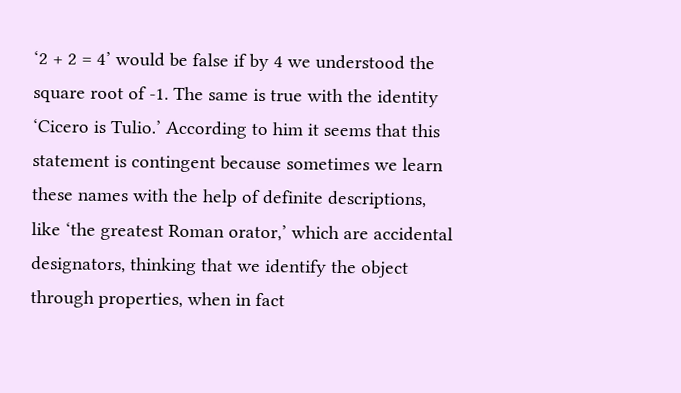‘2 + 2 = 4’ would be false if by 4 we understood the square root of -1. The same is true with the identity ‘Cicero is Tulio.’ According to him it seems that this statement is contingent because sometimes we learn these names with the help of definite descriptions, like ‘the greatest Roman orator,’ which are accidental designators, thinking that we identify the object through properties, when in fact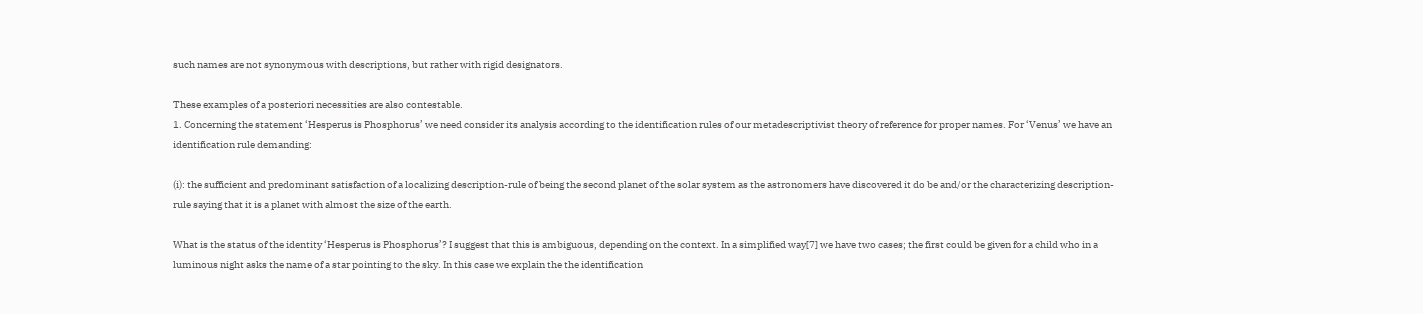such names are not synonymous with descriptions, but rather with rigid designators.

These examples of a posteriori necessities are also contestable.
1. Concerning the statement ‘Hesperus is Phosphorus’ we need consider its analysis according to the identification rules of our metadescriptivist theory of reference for proper names. For ‘Venus’ we have an identification rule demanding:

(i): the sufficient and predominant satisfaction of a localizing description-rule of being the second planet of the solar system as the astronomers have discovered it do be and/or the characterizing description-rule saying that it is a planet with almost the size of the earth.

What is the status of the identity ‘Hesperus is Phosphorus’? I suggest that this is ambiguous, depending on the context. In a simplified way[7] we have two cases; the first could be given for a child who in a luminous night asks the name of a star pointing to the sky. In this case we explain the the identification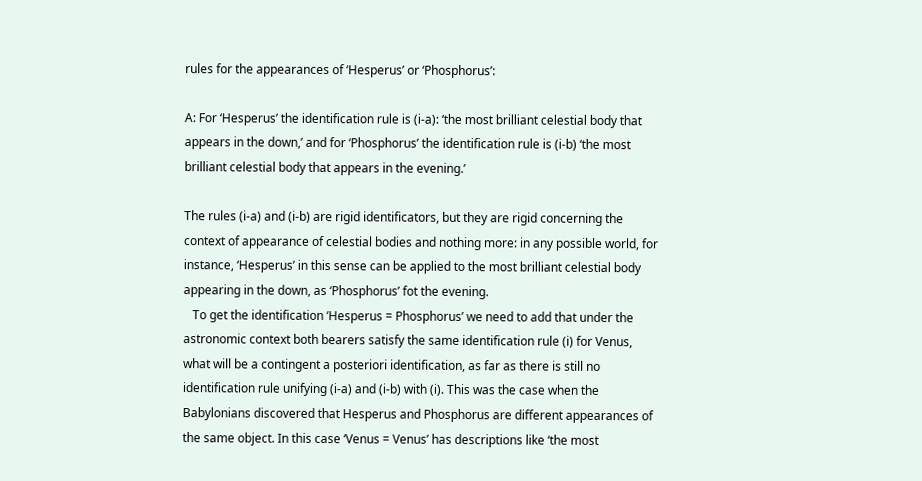rules for the appearances of ‘Hesperus’ or ‘Phosphorus’:

A: For ‘Hesperus’ the identification rule is (i-a): ‘the most brilliant celestial body that appears in the down,’ and for ‘Phosphorus’ the identification rule is (i-b) ‘the most brilliant celestial body that appears in the evening.’

The rules (i-a) and (i-b) are rigid identificators, but they are rigid concerning the context of appearance of celestial bodies and nothing more: in any possible world, for instance, ‘Hesperus’ in this sense can be applied to the most brilliant celestial body appearing in the down, as ‘Phosphorus’ fot the evening.
   To get the identification ‘Hesperus = Phosphorus’ we need to add that under the astronomic context both bearers satisfy the same identification rule (i) for Venus, what will be a contingent a posteriori identification, as far as there is still no identification rule unifying (i-a) and (i-b) with (i). This was the case when the Babylonians discovered that Hesperus and Phosphorus are different appearances of the same object. In this case ‘Venus = Venus’ has descriptions like ‘the most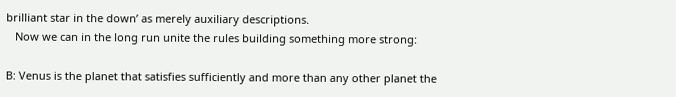brilliant star in the down’ as merely auxiliary descriptions.
   Now we can in the long run unite the rules building something more strong:

B: Venus is the planet that satisfies sufficiently and more than any other planet the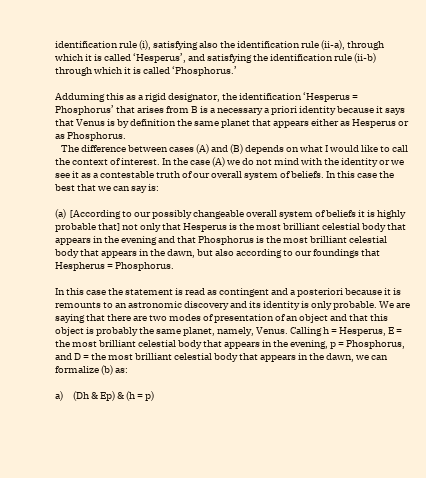identification rule (i), satisfying also the identification rule (ii-a), through which it is called ‘Hesperus’, and satisfying the identification rule (ii-b) through which it is called ‘Phosphorus.’

Adduming this as a rigid designator, the identification ‘Hesperus = Phosphorus’ that arises from B is a necessary a priori identity because it says that Venus is by definition the same planet that appears either as Hesperus or as Phosphorus.
   The difference between cases (A) and (B) depends on what I would like to call the context of interest. In the case (A) we do not mind with the identity or we see it as a contestable truth of our overall system of beliefs. In this case the best that we can say is:

(a)  [According to our possibly changeable overall system of beliefs it is highly probable that] not only that Hesperus is the most brilliant celestial body that appears in the evening and that Phosphorus is the most brilliant celestial body that appears in the dawn, but also according to our foundings that Hespherus = Phosphorus.

In this case the statement is read as contingent and a posteriori because it is remounts to an astronomic discovery and its identity is only probable. We are saying that there are two modes of presentation of an object and that this object is probably the same planet, namely, Venus. Calling h = Hesperus, E = the most brilliant celestial body that appears in the evening, p = Phosphorus, and D = the most brilliant celestial body that appears in the dawn, we can formalize (b) as:

a)     (Dh & Ep) & (h = p)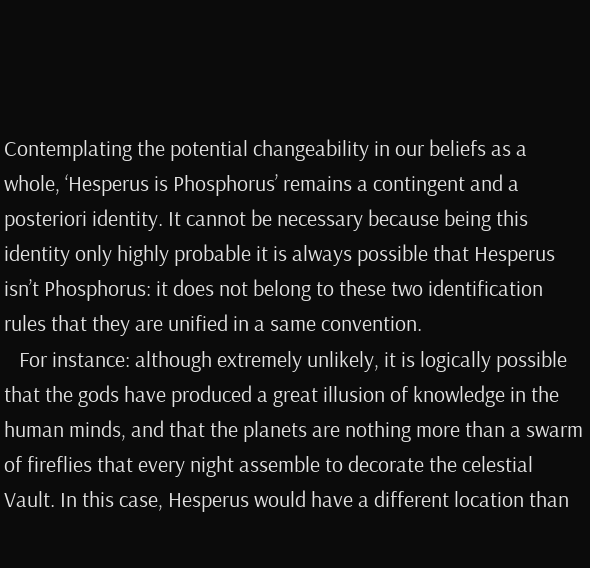Contemplating the potential changeability in our beliefs as a whole, ‘Hesperus is Phosphorus’ remains a contingent and a posteriori identity. It cannot be necessary because being this identity only highly probable it is always possible that Hesperus isn’t Phosphorus: it does not belong to these two identification rules that they are unified in a same convention.
   For instance: although extremely unlikely, it is logically possible that the gods have produced a great illusion of knowledge in the human minds, and that the planets are nothing more than a swarm of fireflies that every night assemble to decorate the celestial Vault. In this case, Hesperus would have a different location than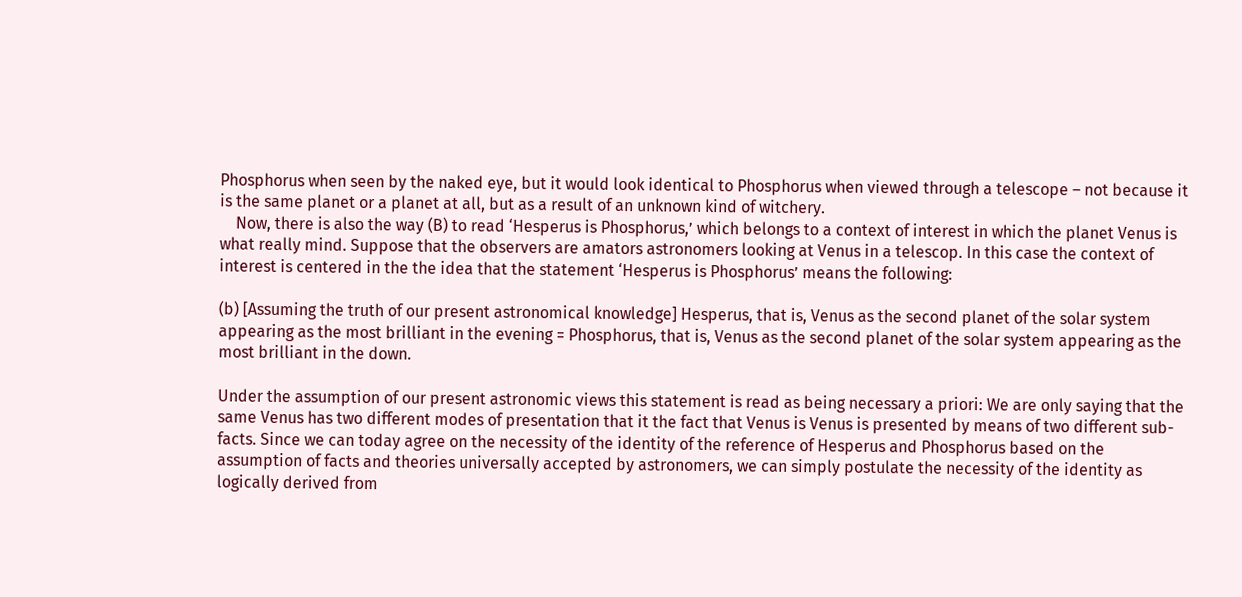Phosphorus when seen by the naked eye, but it would look identical to Phosphorus when viewed through a telescope – not because it is the same planet or a planet at all, but as a result of an unknown kind of witchery.
    Now, there is also the way (B) to read ‘Hesperus is Phosphorus,’ which belongs to a context of interest in which the planet Venus is what really mind. Suppose that the observers are amators astronomers looking at Venus in a telescop. In this case the context of interest is centered in the the idea that the statement ‘Hesperus is Phosphorus’ means the following:

(b) [Assuming the truth of our present astronomical knowledge] Hesperus, that is, Venus as the second planet of the solar system appearing as the most brilliant in the evening = Phosphorus, that is, Venus as the second planet of the solar system appearing as the most brilliant in the down.

Under the assumption of our present astronomic views this statement is read as being necessary a priori: We are only saying that the same Venus has two different modes of presentation that it the fact that Venus is Venus is presented by means of two different sub-facts. Since we can today agree on the necessity of the identity of the reference of Hesperus and Phosphorus based on the assumption of facts and theories universally accepted by astronomers, we can simply postulate the necessity of the identity as logically derived from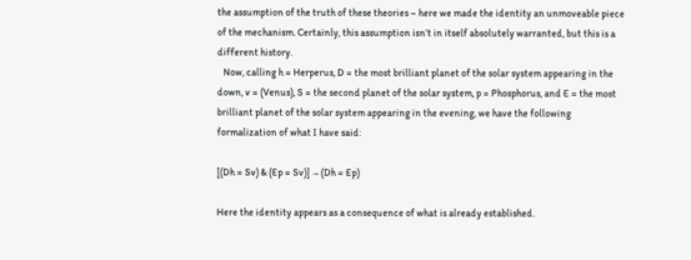the assumption of the truth of these theories – here we made the identity an unmoveable piece of the mechanism. Certainly, this assumption isn’t in itself absolutely warranted, but this is a different history.
   Now, calling h = Herperus, D = the most brilliant planet of the solar system appearing in the down, v = (Venus), S = the second planet of the solar system, p = Phosphorus, and E = the most brilliant planet of the solar system appearing in the evening, we have the following formalization of what I have said:

[(Dh = Sv) & (Ep = Sv)] → (Dh = Ep)

Here the identity appears as a consequence of what is already established.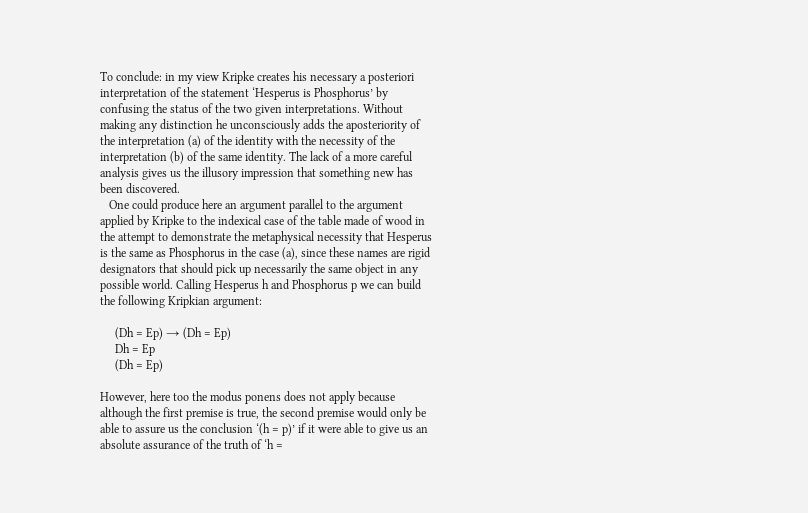To conclude: in my view Kripke creates his necessary a posteriori interpretation of the statement ‘Hesperus is Phosphorus’ by confusing the status of the two given interpretations. Without making any distinction he unconsciously adds the aposteriority of the interpretation (a) of the identity with the necessity of the interpretation (b) of the same identity. The lack of a more careful analysis gives us the illusory impression that something new has been discovered.
   One could produce here an argument parallel to the argument applied by Kripke to the indexical case of the table made of wood in the attempt to demonstrate the metaphysical necessity that Hesperus is the same as Phosphorus in the case (a), since these names are rigid designators that should pick up necessarily the same object in any possible world. Calling Hesperus h and Phosphorus p we can build the following Kripkian argument:

     (Dh = Ep) → (Dh = Ep)
     Dh = Ep
     (Dh = Ep)

However, here too the modus ponens does not apply because although the first premise is true, the second premise would only be able to assure us the conclusion ‘(h = p)’ if it were able to give us an absolute assurance of the truth of ‘h =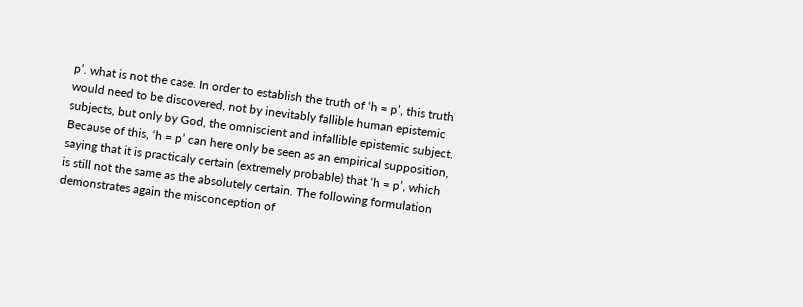p’. what is not the case. In order to establish the truth of ‘h = p’, this truth would need to be discovered, not by inevitably fallible human epistemic subjects, but only by God, the omniscient and infallible epistemic subject. Because of this, ‘h = p’ can here only be seen as an empirical supposition, saying that it is practicaly certain (extremely probable) that ‘h = p’, which is still not the same as the absolutely certain. The following formulation demonstrates again the misconception of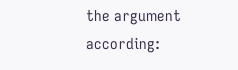the argument according: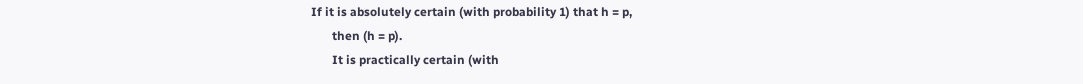If it is absolutely certain (with probability 1) that h = p,
       then (h = p).
       It is practically certain (with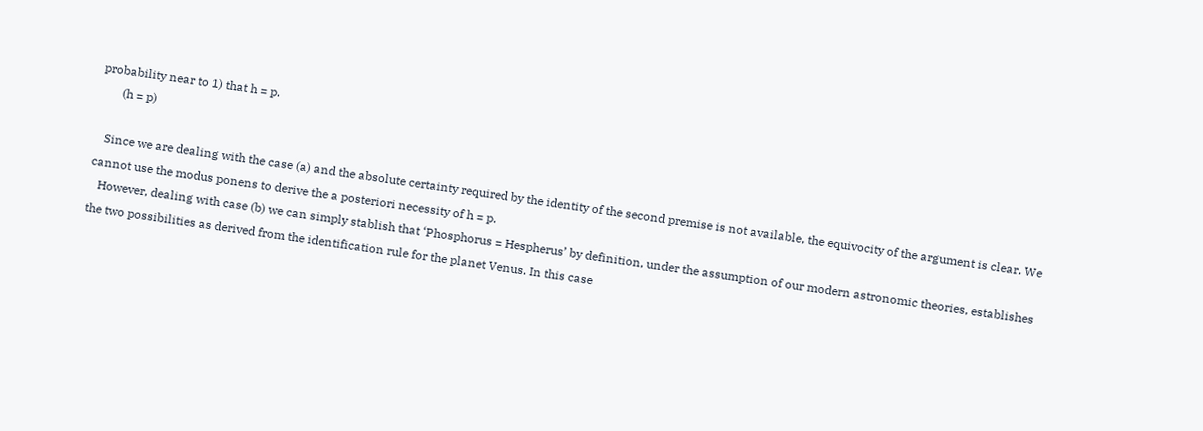probability near to 1) that h = p.
       (h = p)

   Since we are dealing with the case (a) and the absolute certainty required by the identity of the second premise is not available, the equivocity of the argument is clear. We cannot use the modus ponens to derive the a posteriori necessity of h = p.
   However, dealing with case (b) we can simply stablish that ‘Phosphorus = Hespherus’ by definition, under the assumption of our modern astronomic theories, establishes the two possibilities as derived from the identification rule for the planet Venus. In this case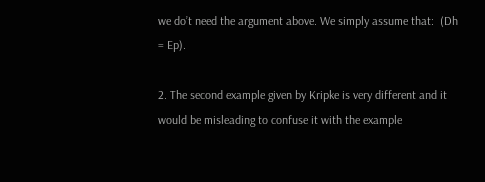we do’t need the argument above. We simply assume that:  (Dh = Ep).

2. The second example given by Kripke is very different and it would be misleading to confuse it with the example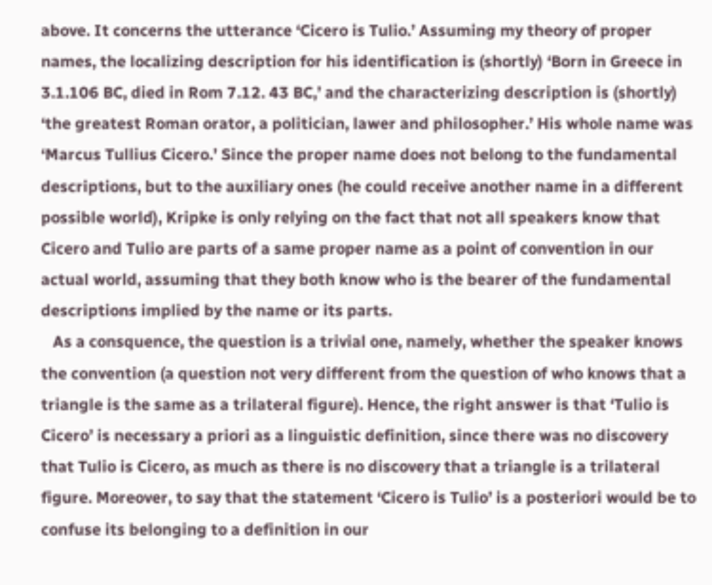above. It concerns the utterance ‘Cicero is Tulio.’ Assuming my theory of proper names, the localizing description for his identification is (shortly) ‘Born in Greece in 3.1.106 BC, died in Rom 7.12. 43 BC,’ and the characterizing description is (shortly) ‘the greatest Roman orator, a politician, lawer and philosopher.’ His whole name was ‘Marcus Tullius Cicero.’ Since the proper name does not belong to the fundamental descriptions, but to the auxiliary ones (he could receive another name in a different possible world), Kripke is only relying on the fact that not all speakers know that Cicero and Tulio are parts of a same proper name as a point of convention in our actual world, assuming that they both know who is the bearer of the fundamental descriptions implied by the name or its parts.
   As a consquence, the question is a trivial one, namely, whether the speaker knows the convention (a question not very different from the question of who knows that a triangle is the same as a trilateral figure). Hence, the right answer is that ‘Tulio is Cicero’ is necessary a priori as a linguistic definition, since there was no discovery that Tulio is Cicero, as much as there is no discovery that a triangle is a trilateral figure. Moreover, to say that the statement ‘Cicero is Tulio’ is a posteriori would be to confuse its belonging to a definition in our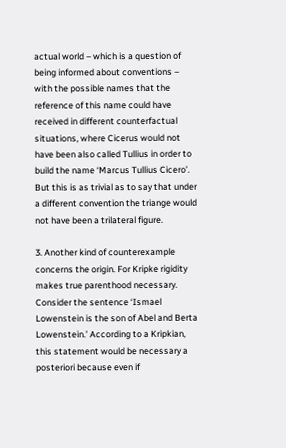actual world – which is a question of being informed about conventions – with the possible names that the reference of this name could have received in different counterfactual situations, where Cicerus would not have been also called Tullius in order to build the name ‘Marcus Tullius Cicero’. But this is as trivial as to say that under a different convention the triange would not have been a trilateral figure.

3. Another kind of counterexample concerns the origin. For Kripke rigidity makes true parenthood necessary. Consider the sentence ‘Ismael Lowenstein is the son of Abel and Berta Lowenstein.’ According to a Kripkian, this statement would be necessary a posteriori because even if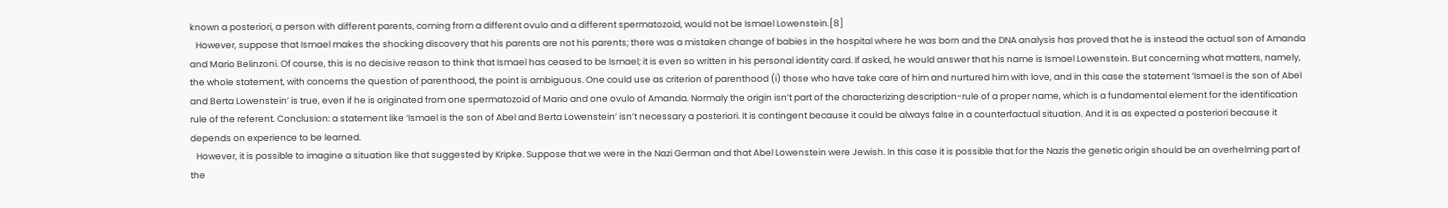known a posteriori, a person with different parents, coming from a different ovulo and a different spermatozoid, would not be Ismael Lowenstein.[8]
   However, suppose that Ismael makes the shocking discovery that his parents are not his parents; there was a mistaken change of babies in the hospital where he was born and the DNA analysis has proved that he is instead the actual son of Amanda and Mario Belinzoni. Of course, this is no decisive reason to think that Ismael has ceased to be Ismael; it is even so written in his personal identity card. If asked, he would answer that his name is Ismael Lowenstein. But concerning what matters, namely, the whole statement, with concerns the question of parenthood, the point is ambiguous. One could use as criterion of parenthood (i) those who have take care of him and nurtured him with love, and in this case the statement ‘Ismael is the son of Abel and Berta Lowenstein’ is true, even if he is originated from one spermatozoid of Mario and one ovulo of Amanda. Normaly the origin isn’t part of the characterizing description-rule of a proper name, which is a fundamental element for the identification rule of the referent. Conclusion: a statement like ‘Ismael is the son of Abel and Berta Lowenstein’ isn’t necessary a posteriori. It is contingent because it could be always false in a counterfactual situation. And it is as expected a posteriori because it depends on experience to be learned.
   However, it is possible to imagine a situation like that suggested by Kripke. Suppose that we were in the Nazi German and that Abel Lowenstein were Jewish. In this case it is possible that for the Nazis the genetic origin should be an overhelming part of the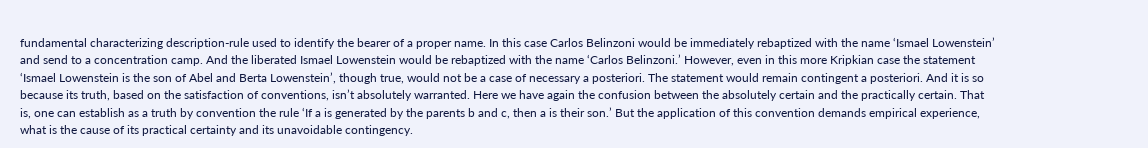fundamental characterizing description-rule used to identify the bearer of a proper name. In this case Carlos Belinzoni would be immediately rebaptized with the name ‘Ismael Lowenstein’ and send to a concentration camp. And the liberated Ismael Lowenstein would be rebaptized with the name ‘Carlos Belinzoni.’ However, even in this more Kripkian case the statement ‘Ismael Lowenstein is the son of Abel and Berta Lowenstein’, though true, would not be a case of necessary a posteriori. The statement would remain contingent a posteriori. And it is so because its truth, based on the satisfaction of conventions, isn’t absolutely warranted. Here we have again the confusion between the absolutely certain and the practically certain. That is, one can establish as a truth by convention the rule ‘If a is generated by the parents b and c, then a is their son.’ But the application of this convention demands empirical experience, what is the cause of its practical certainty and its unavoidable contingency.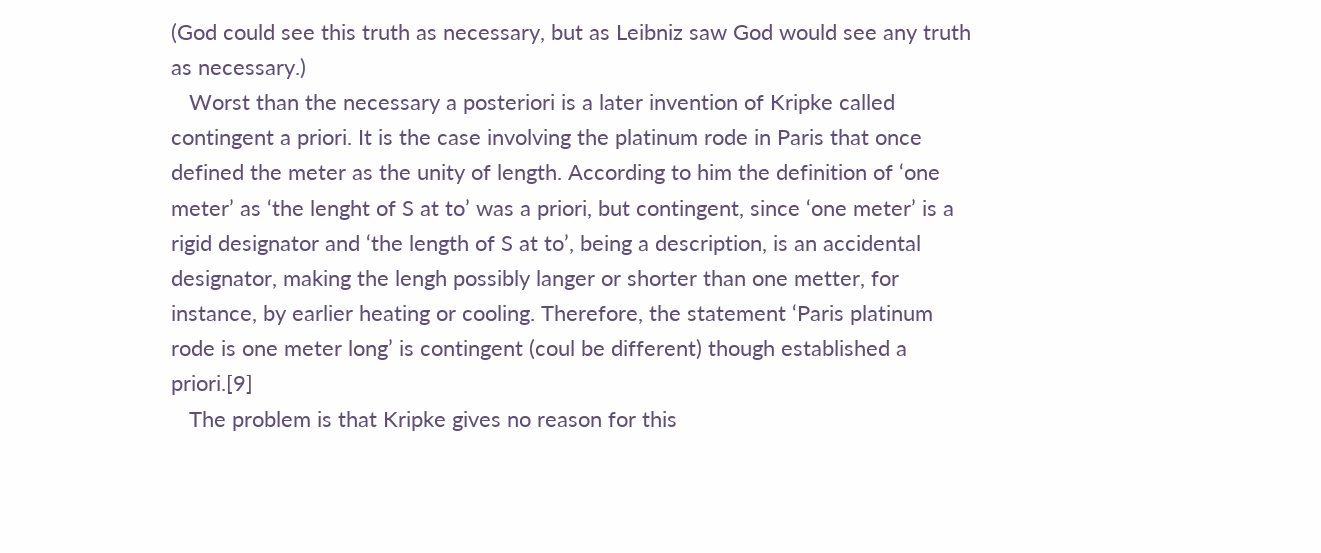(God could see this truth as necessary, but as Leibniz saw God would see any truth as necessary.)
   Worst than the necessary a posteriori is a later invention of Kripke called contingent a priori. It is the case involving the platinum rode in Paris that once defined the meter as the unity of length. According to him the definition of ‘one meter’ as ‘the lenght of S at to’ was a priori, but contingent, since ‘one meter’ is a rigid designator and ‘the length of S at to’, being a description, is an accidental designator, making the lengh possibly langer or shorter than one metter, for instance, by earlier heating or cooling. Therefore, the statement ‘Paris platinum rode is one meter long’ is contingent (coul be different) though established a priori.[9]
   The problem is that Kripke gives no reason for this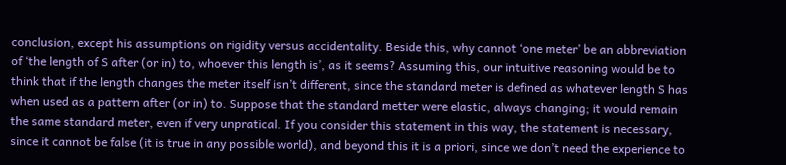conclusion, except his assumptions on rigidity versus accidentality. Beside this, why cannot ‘one meter’ be an abbreviation of ‘the length of S after (or in) to, whoever this length is’, as it seems? Assuming this, our intuitive reasoning would be to think that if the length changes the meter itself isn’t different, since the standard meter is defined as whatever length S has when used as a pattern after (or in) to. Suppose that the standard metter were elastic, always changing; it would remain the same standard meter, even if very unpratical. If you consider this statement in this way, the statement is necessary, since it cannot be false (it is true in any possible world), and beyond this it is a priori, since we don’t need the experience to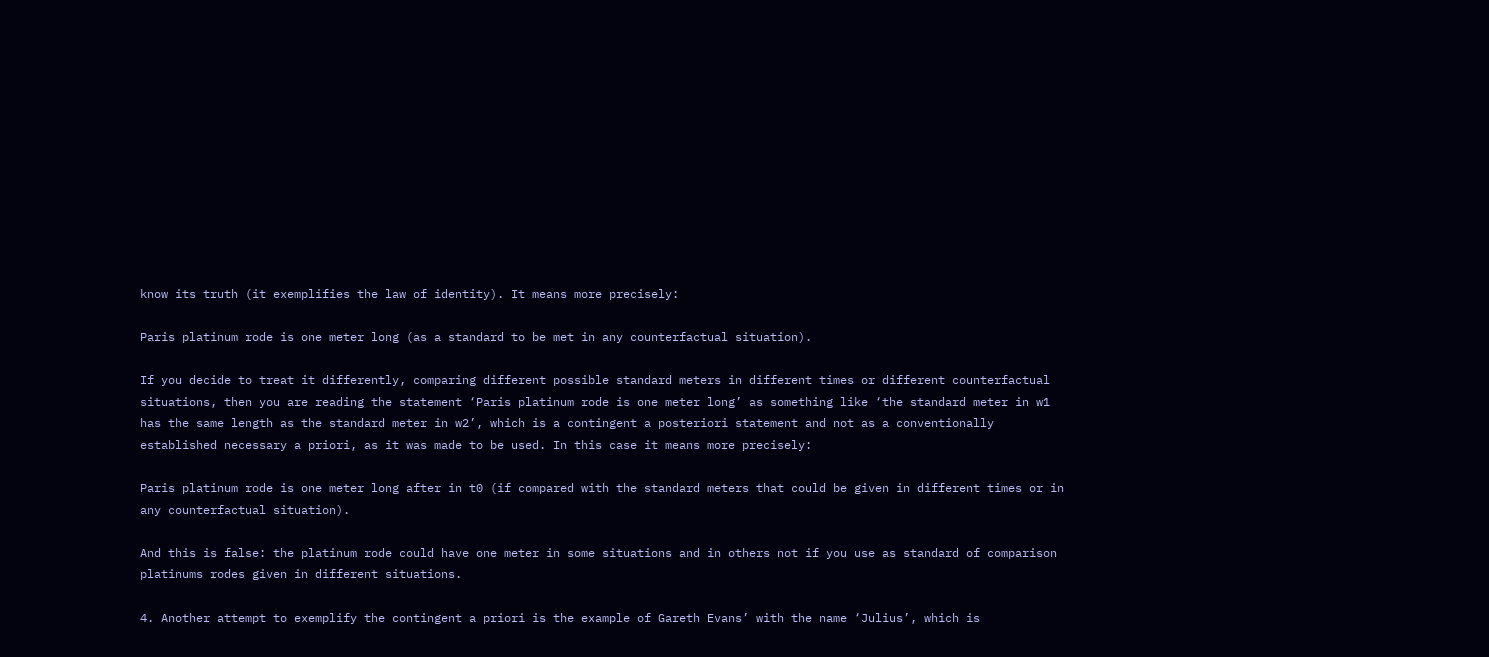know its truth (it exemplifies the law of identity). It means more precisely:

Paris platinum rode is one meter long (as a standard to be met in any counterfactual situation).

If you decide to treat it differently, comparing different possible standard meters in different times or different counterfactual situations, then you are reading the statement ‘Paris platinum rode is one meter long’ as something like ‘the standard meter in w1 has the same length as the standard meter in w2’, which is a contingent a posteriori statement and not as a conventionally established necessary a priori, as it was made to be used. In this case it means more precisely:

Paris platinum rode is one meter long after in t0 (if compared with the standard meters that could be given in different times or in any counterfactual situation).

And this is false: the platinum rode could have one meter in some situations and in others not if you use as standard of comparison platinums rodes given in different situations.

4. Another attempt to exemplify the contingent a priori is the example of Gareth Evans’ with the name ‘Julius’, which is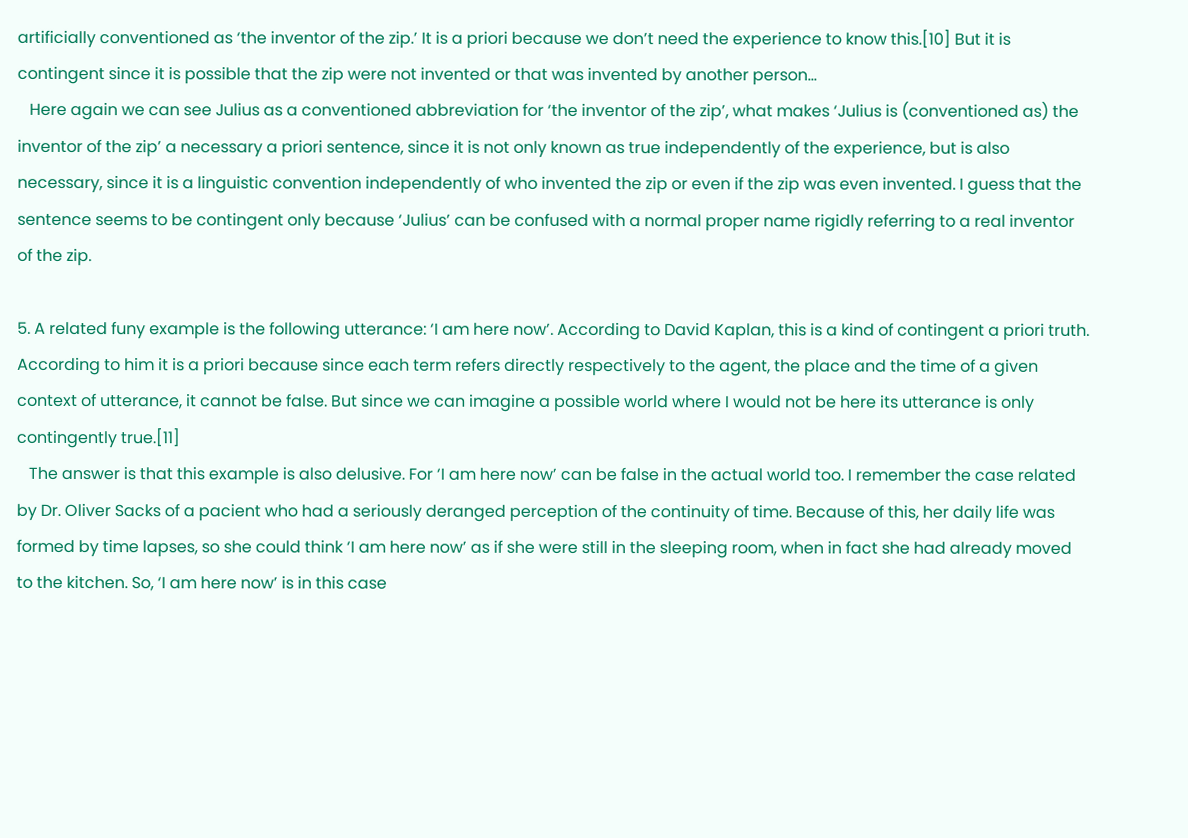artificially conventioned as ‘the inventor of the zip.’ It is a priori because we don’t need the experience to know this.[10] But it is contingent since it is possible that the zip were not invented or that was invented by another person...
   Here again we can see Julius as a conventioned abbreviation for ‘the inventor of the zip’, what makes ‘Julius is (conventioned as) the inventor of the zip’ a necessary a priori sentence, since it is not only known as true independently of the experience, but is also necessary, since it is a linguistic convention independently of who invented the zip or even if the zip was even invented. I guess that the sentence seems to be contingent only because ‘Julius’ can be confused with a normal proper name rigidly referring to a real inventor of the zip.

5. A related funy example is the following utterance: ‘I am here now’. According to David Kaplan, this is a kind of contingent a priori truth. According to him it is a priori because since each term refers directly respectively to the agent, the place and the time of a given context of utterance, it cannot be false. But since we can imagine a possible world where I would not be here its utterance is only contingently true.[11]
   The answer is that this example is also delusive. For ‘I am here now’ can be false in the actual world too. I remember the case related by Dr. Oliver Sacks of a pacient who had a seriously deranged perception of the continuity of time. Because of this, her daily life was formed by time lapses, so she could think ‘I am here now’ as if she were still in the sleeping room, when in fact she had already moved to the kitchen. So, ‘I am here now’ is in this case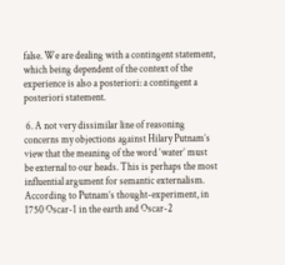false. We are dealing with a contingent statement, which being dependent of the context of the experience is also a posteriori: a contingent a posteriori statement.

 6. A not very dissimilar line of reasoning concerns my objections against Hilary Putnam’s view that the meaning of the word ‘water’ must be external to our heads. This is perhaps the most influential argument for semantic externalism. According to Putnam’s thought-experiment, in 1750 Oscar-1 in the earth and Oscar-2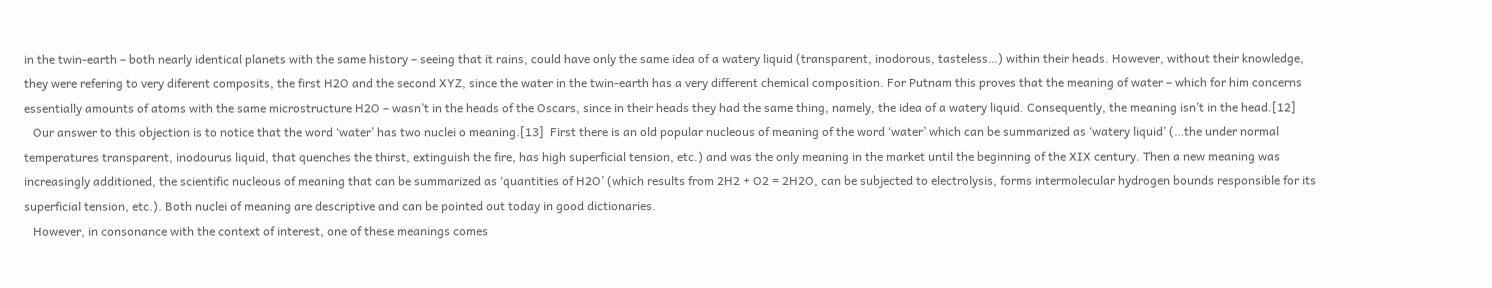in the twin-earth – both nearly identical planets with the same history – seeing that it rains, could have only the same idea of a watery liquid (transparent, inodorous, tasteless…) within their heads. However, without their knowledge, they were refering to very diferent composits, the first H2O and the second XYZ, since the water in the twin-earth has a very different chemical composition. For Putnam this proves that the meaning of water – which for him concerns essentially amounts of atoms with the same microstructure H2O – wasn’t in the heads of the Oscars, since in their heads they had the same thing, namely, the idea of a watery liquid. Consequently, the meaning isn’t in the head.[12]
   Our answer to this objection is to notice that the word ‘water’ has two nuclei o meaning.[13]  First there is an old popular nucleous of meaning of the word ‘water’ which can be summarized as ‘watery liquid’ (…the under normal temperatures transparent, inodourus liquid, that quenches the thirst, extinguish the fire, has high superficial tension, etc.) and was the only meaning in the market until the beginning of the XIX century. Then a new meaning was increasingly additioned, the scientific nucleous of meaning that can be summarized as ‘quantities of H2O’ (which results from 2H2 + O2 = 2H2O, can be subjected to electrolysis, forms intermolecular hydrogen bounds responsible for its superficial tension, etc.). Both nuclei of meaning are descriptive and can be pointed out today in good dictionaries.
   However, in consonance with the context of interest, one of these meanings comes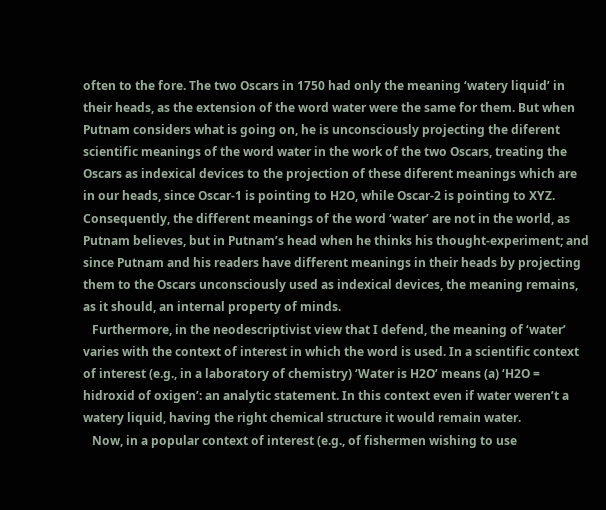often to the fore. The two Oscars in 1750 had only the meaning ‘watery liquid’ in their heads, as the extension of the word water were the same for them. But when Putnam considers what is going on, he is unconsciously projecting the diferent scientific meanings of the word water in the work of the two Oscars, treating the Oscars as indexical devices to the projection of these diferent meanings which are in our heads, since Oscar-1 is pointing to H2O, while Oscar-2 is pointing to XYZ. Consequently, the different meanings of the word ‘water’ are not in the world, as Putnam believes, but in Putnam’s head when he thinks his thought-experiment; and since Putnam and his readers have different meanings in their heads by projecting them to the Oscars unconsciously used as indexical devices, the meaning remains, as it should, an internal property of minds.
   Furthermore, in the neodescriptivist view that I defend, the meaning of ‘water’ varies with the context of interest in which the word is used. In a scientific context of interest (e.g., in a laboratory of chemistry) ‘Water is H2O’ means (a) ‘H2O = hidroxid of oxigen’: an analytic statement. In this context even if water weren’t a watery liquid, having the right chemical structure it would remain water.
   Now, in a popular context of interest (e.g., of fishermen wishing to use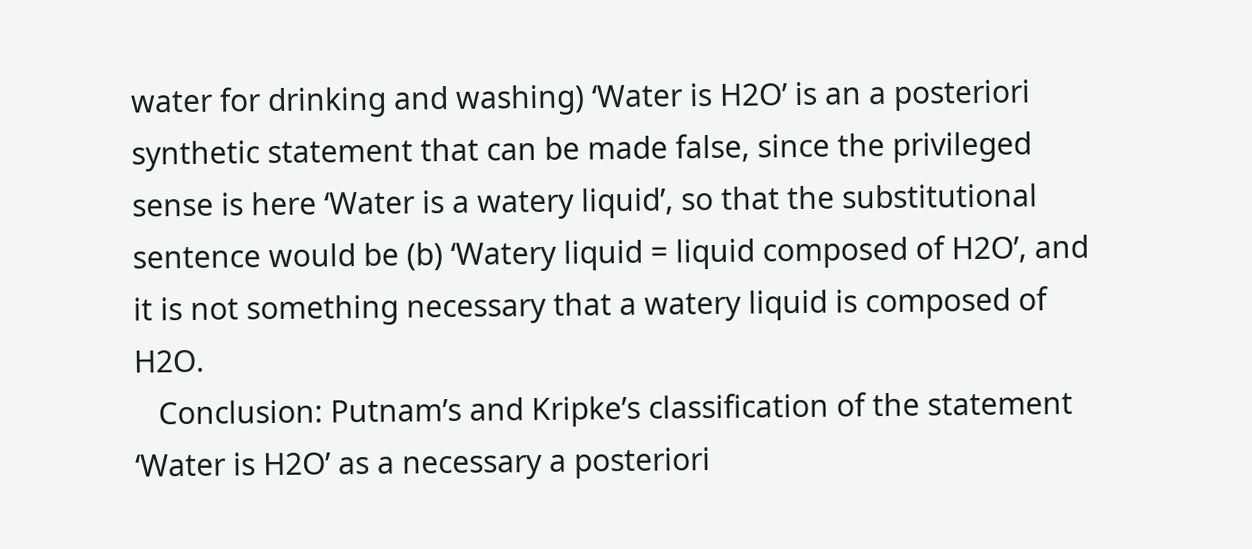water for drinking and washing) ‘Water is H2O’ is an a posteriori synthetic statement that can be made false, since the privileged sense is here ‘Water is a watery liquid’, so that the substitutional sentence would be (b) ‘Watery liquid = liquid composed of H2O’, and it is not something necessary that a watery liquid is composed of H2O.
   Conclusion: Putnam’s and Kripke’s classification of the statement ‘Water is H2O’ as a necessary a posteriori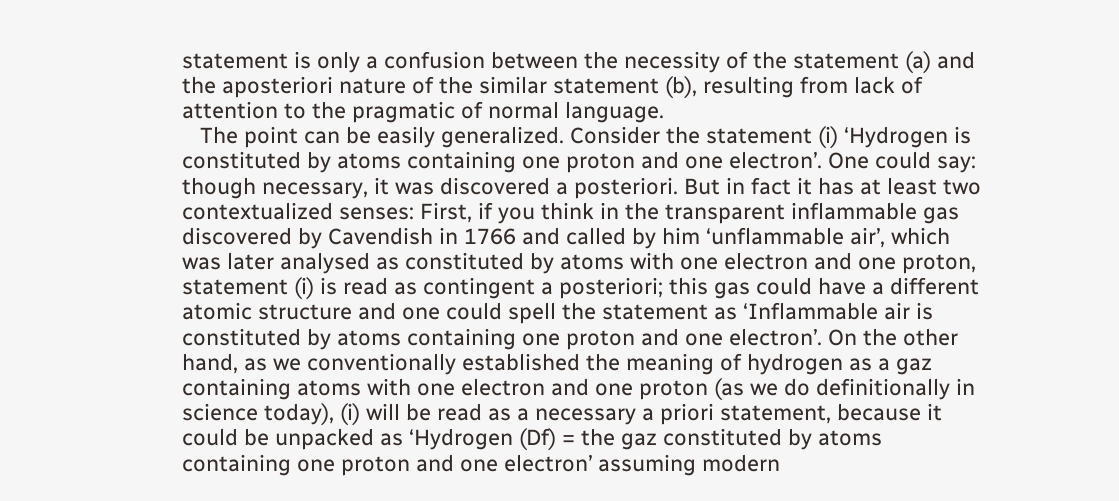statement is only a confusion between the necessity of the statement (a) and the aposteriori nature of the similar statement (b), resulting from lack of attention to the pragmatic of normal language.
   The point can be easily generalized. Consider the statement (i) ‘Hydrogen is constituted by atoms containing one proton and one electron’. One could say: though necessary, it was discovered a posteriori. But in fact it has at least two contextualized senses: First, if you think in the transparent inflammable gas discovered by Cavendish in 1766 and called by him ‘unflammable air’, which was later analysed as constituted by atoms with one electron and one proton, statement (i) is read as contingent a posteriori; this gas could have a different atomic structure and one could spell the statement as ‘Inflammable air is constituted by atoms containing one proton and one electron’. On the other hand, as we conventionally established the meaning of hydrogen as a gaz containing atoms with one electron and one proton (as we do definitionally in science today), (i) will be read as a necessary a priori statement, because it could be unpacked as ‘Hydrogen (Df) = the gaz constituted by atoms containing one proton and one electron’ assuming modern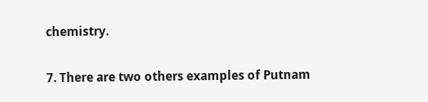chemistry.

7. There are two others examples of Putnam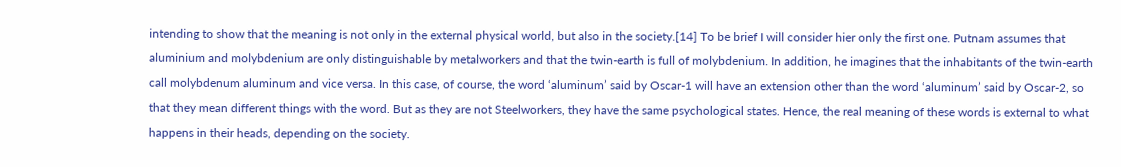intending to show that the meaning is not only in the external physical world, but also in the society.[14] To be brief I will consider hier only the first one. Putnam assumes that aluminium and molybdenium are only distinguishable by metalworkers and that the twin-earth is full of molybdenium. In addition, he imagines that the inhabitants of the twin-earth call molybdenum aluminum and vice versa. In this case, of course, the word ‘aluminum’ said by Oscar-1 will have an extension other than the word ‘aluminum’ said by Oscar-2, so that they mean different things with the word. But as they are not Steelworkers, they have the same psychological states. Hence, the real meaning of these words is external to what happens in their heads, depending on the society.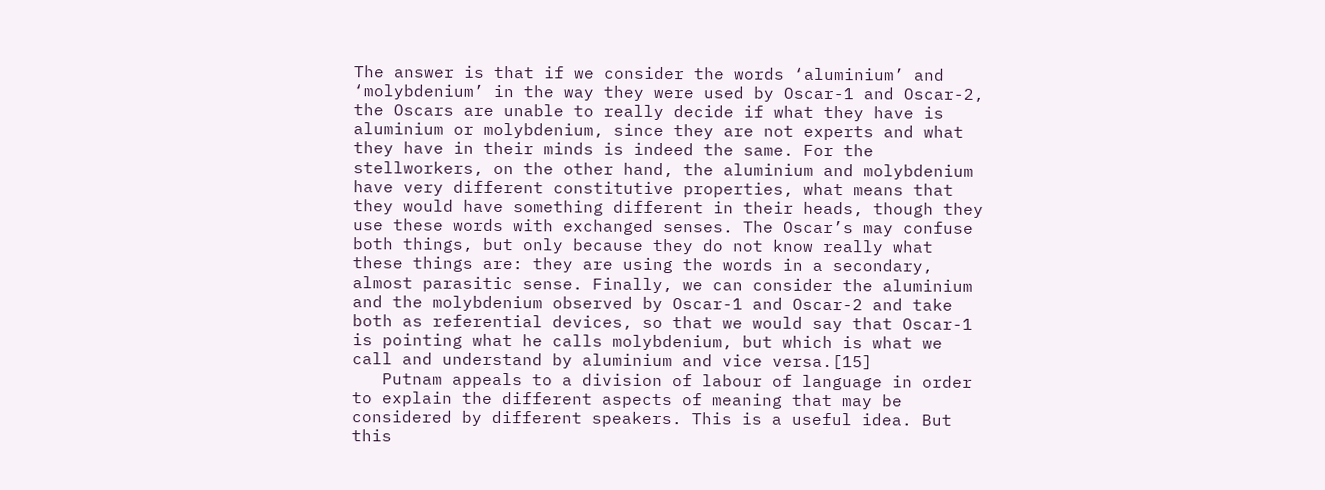The answer is that if we consider the words ‘aluminium’ and ‘molybdenium’ in the way they were used by Oscar-1 and Oscar-2, the Oscars are unable to really decide if what they have is aluminium or molybdenium, since they are not experts and what they have in their minds is indeed the same. For the stellworkers, on the other hand, the aluminium and molybdenium have very different constitutive properties, what means that they would have something different in their heads, though they use these words with exchanged senses. The Oscar’s may confuse both things, but only because they do not know really what these things are: they are using the words in a secondary, almost parasitic sense. Finally, we can consider the aluminium and the molybdenium observed by Oscar-1 and Oscar-2 and take both as referential devices, so that we would say that Oscar-1 is pointing what he calls molybdenium, but which is what we call and understand by aluminium and vice versa.[15]
   Putnam appeals to a division of labour of language in order to explain the different aspects of meaning that may be considered by different speakers. This is a useful idea. But this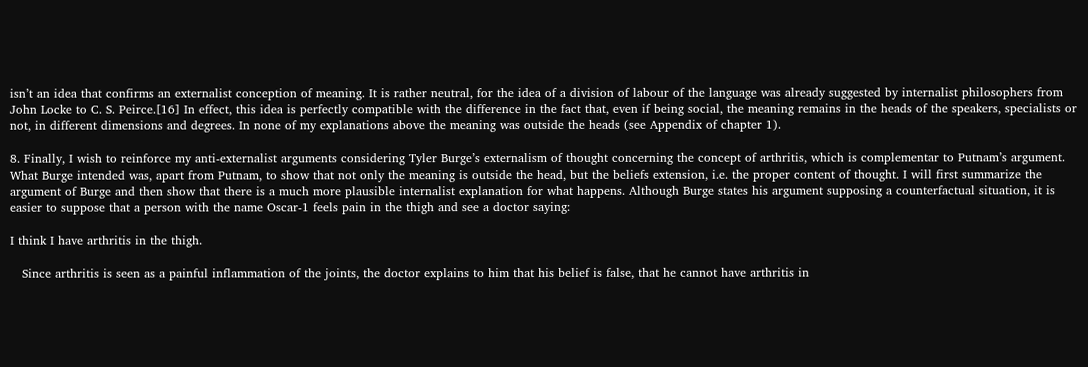isn’t an idea that confirms an externalist conception of meaning. It is rather neutral, for the idea of a division of labour of the language was already suggested by internalist philosophers from John Locke to C. S. Peirce.[16] In effect, this idea is perfectly compatible with the difference in the fact that, even if being social, the meaning remains in the heads of the speakers, specialists or not, in different dimensions and degrees. In none of my explanations above the meaning was outside the heads (see Appendix of chapter 1).

8. Finally, I wish to reinforce my anti-externalist arguments considering Tyler Burge’s externalism of thought concerning the concept of arthritis, which is complementar to Putnam’s argument. What Burge intended was, apart from Putnam, to show that not only the meaning is outside the head, but the beliefs extension, i.e. the proper content of thought. I will first summarize the argument of Burge and then show that there is a much more plausible internalist explanation for what happens. Although Burge states his argument supposing a counterfactual situation, it is easier to suppose that a person with the name Oscar-1 feels pain in the thigh and see a doctor saying:

I think I have arthritis in the thigh.

   Since arthritis is seen as a painful inflammation of the joints, the doctor explains to him that his belief is false, that he cannot have arthritis in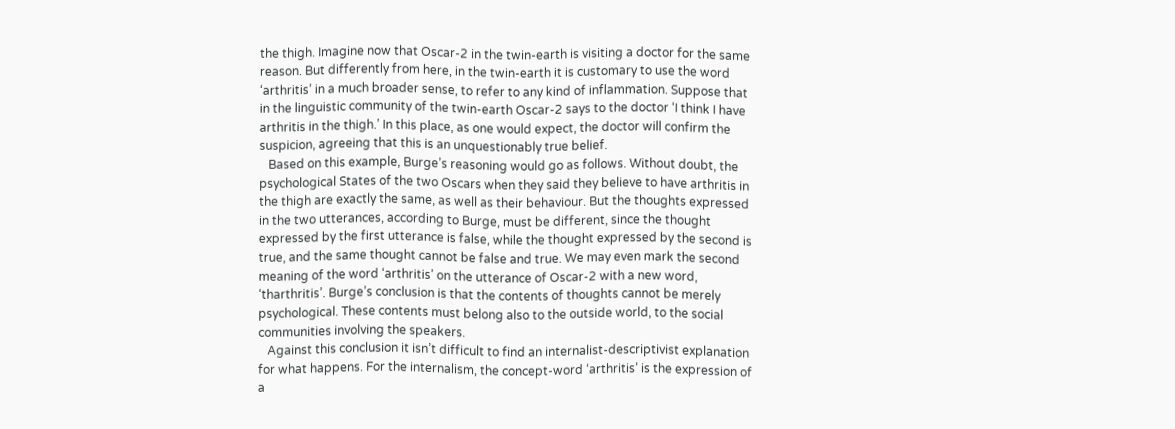the thigh. Imagine now that Oscar-2 in the twin-earth is visiting a doctor for the same reason. But differently from here, in the twin-earth it is customary to use the word ‘arthritis’ in a much broader sense, to refer to any kind of inflammation. Suppose that in the linguistic community of the twin-earth Oscar-2 says to the doctor ‘I think I have arthritis in the thigh.’ In this place, as one would expect, the doctor will confirm the suspicion, agreeing that this is an unquestionably true belief.
   Based on this example, Burge’s reasoning would go as follows. Without doubt, the psychological States of the two Oscars when they said they believe to have arthritis in the thigh are exactly the same, as well as their behaviour. But the thoughts expressed in the two utterances, according to Burge, must be different, since the thought expressed by the first utterance is false, while the thought expressed by the second is true, and the same thought cannot be false and true. We may even mark the second meaning of the word ‘arthritis’ on the utterance of Oscar-2 with a new word, ‘tharthritis’. Burge’s conclusion is that the contents of thoughts cannot be merely psychological. These contents must belong also to the outside world, to the social communities involving the speakers.
   Against this conclusion it isn’t difficult to find an internalist-descriptivist explanation for what happens. For the internalism, the concept-word ‘arthritis’ is the expression of a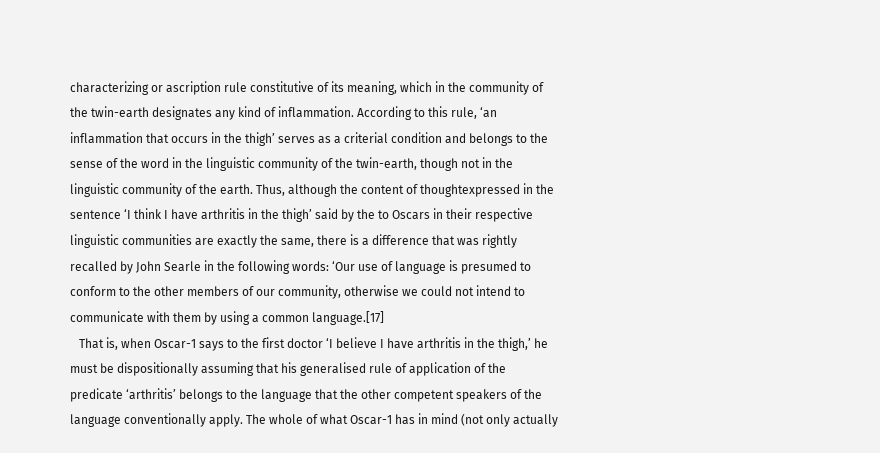characterizing or ascription rule constitutive of its meaning, which in the community of the twin-earth designates any kind of inflammation. According to this rule, ‘an inflammation that occurs in the thigh’ serves as a criterial condition and belongs to the sense of the word in the linguistic community of the twin-earth, though not in the linguistic community of the earth. Thus, although the content of thoughtexpressed in the sentence ‘I think I have arthritis in the thigh’ said by the to Oscars in their respective linguistic communities are exactly the same, there is a difference that was rightly recalled by John Searle in the following words: ‘Our use of language is presumed to conform to the other members of our community, otherwise we could not intend to communicate with them by using a common language.[17]
   That is, when Oscar-1 says to the first doctor ‘I believe I have arthritis in the thigh,’ he must be dispositionally assuming that his generalised rule of application of the predicate ‘arthritis’ belongs to the language that the other competent speakers of the language conventionally apply. The whole of what Oscar-1 has in mind (not only actually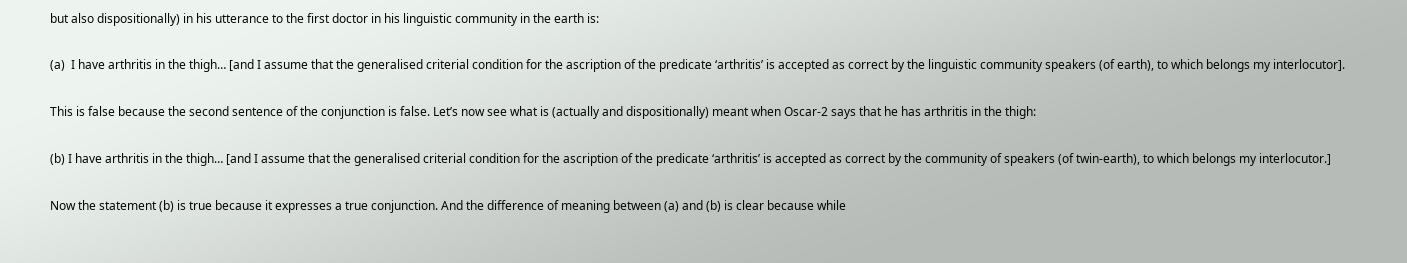but also dispositionally) in his utterance to the first doctor in his linguistic community in the earth is:

(a)  I have arthritis in the thigh… [and I assume that the generalised criterial condition for the ascription of the predicate ‘arthritis’ is accepted as correct by the linguistic community speakers (of earth), to which belongs my interlocutor].

This is false because the second sentence of the conjunction is false. Let’s now see what is (actually and dispositionally) meant when Oscar-2 says that he has arthritis in the thigh:

(b) I have arthritis in the thigh… [and I assume that the generalised criterial condition for the ascription of the predicate ‘arthritis’ is accepted as correct by the community of speakers (of twin-earth), to which belongs my interlocutor.]

Now the statement (b) is true because it expresses a true conjunction. And the difference of meaning between (a) and (b) is clear because while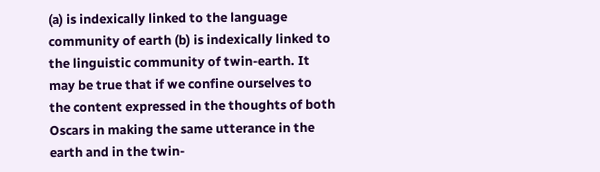(a) is indexically linked to the language community of earth (b) is indexically linked to the linguistic community of twin-earth. It may be true that if we confine ourselves to the content expressed in the thoughts of both Oscars in making the same utterance in the earth and in the twin-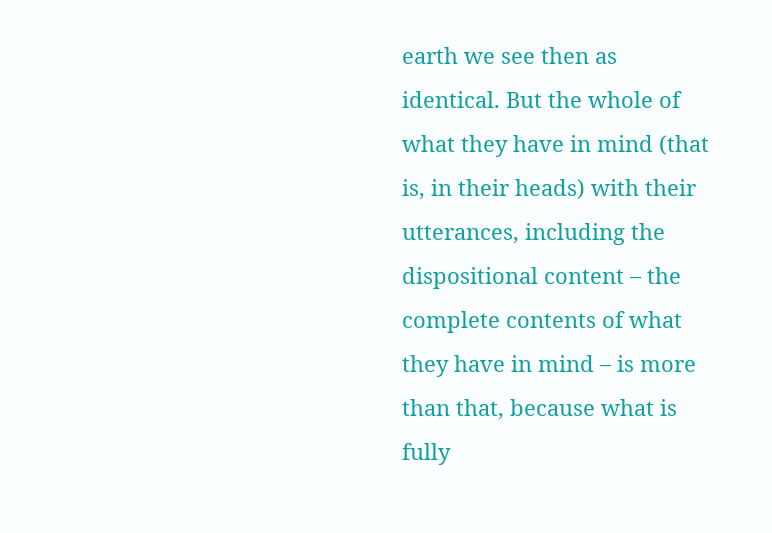earth we see then as identical. But the whole of what they have in mind (that is, in their heads) with their utterances, including the dispositional content – the complete contents of what they have in mind – is more than that, because what is fully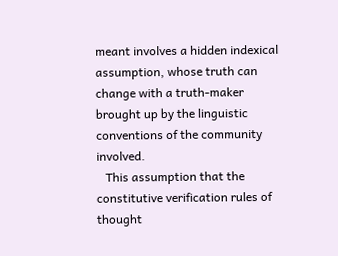meant involves a hidden indexical assumption, whose truth can change with a truth-maker brought up by the linguistic conventions of the community involved.
   This assumption that the constitutive verification rules of thought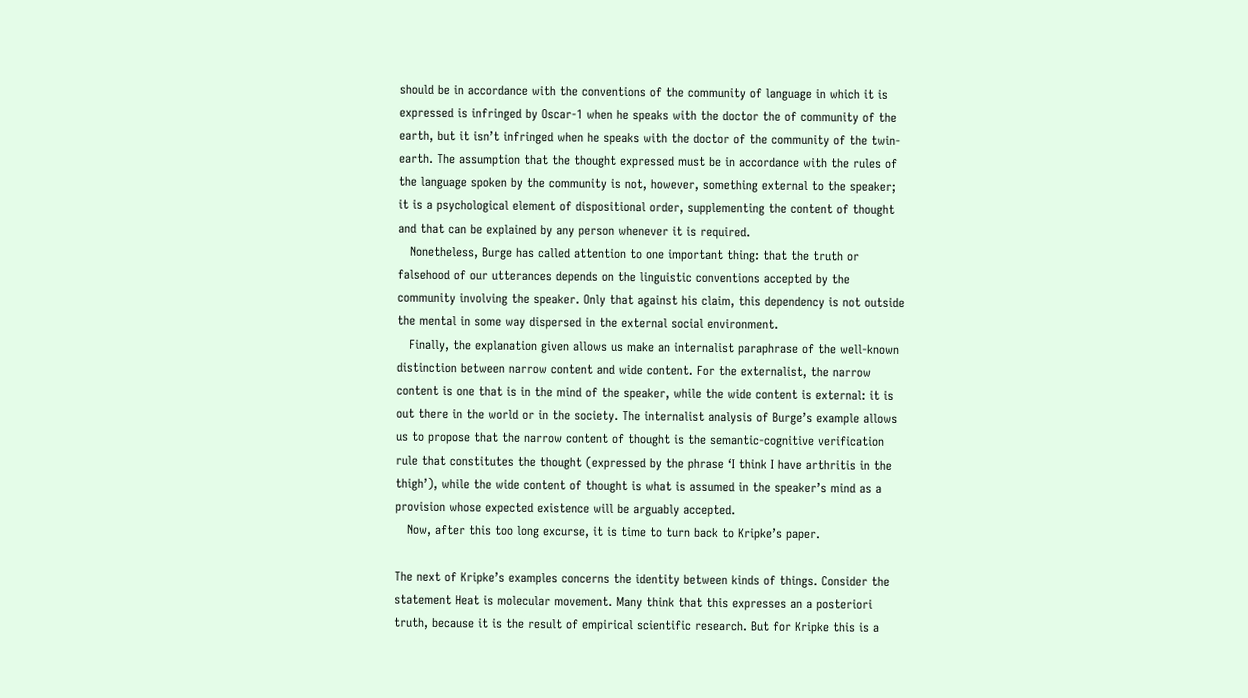should be in accordance with the conventions of the community of language in which it is expressed is infringed by Oscar-1 when he speaks with the doctor the of community of the earth, but it isn’t infringed when he speaks with the doctor of the community of the twin-earth. The assumption that the thought expressed must be in accordance with the rules of the language spoken by the community is not, however, something external to the speaker; it is a psychological element of dispositional order, supplementing the content of thought and that can be explained by any person whenever it is required.
   Nonetheless, Burge has called attention to one important thing: that the truth or falsehood of our utterances depends on the linguistic conventions accepted by the community involving the speaker. Only that against his claim, this dependency is not outside the mental in some way dispersed in the external social environment.
   Finally, the explanation given allows us make an internalist paraphrase of the well-known distinction between narrow content and wide content. For the externalist, the narrow content is one that is in the mind of the speaker, while the wide content is external: it is out there in the world or in the society. The internalist analysis of Burge’s example allows us to propose that the narrow content of thought is the semantic-cognitive verification rule that constitutes the thought (expressed by the phrase ‘I think I have arthritis in the thigh’), while the wide content of thought is what is assumed in the speaker’s mind as a provision whose expected existence will be arguably accepted.
   Now, after this too long excurse, it is time to turn back to Kripke’s paper.

The next of Kripke’s examples concerns the identity between kinds of things. Consider the statement Heat is molecular movement. Many think that this expresses an a posteriori truth, because it is the result of empirical scientific research. But for Kripke this is a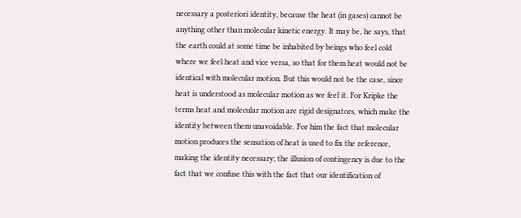necessary a posteriori identity, because the heat (in gases) cannot be anything other than molecular kinetic energy. It may be, he says, that the earth could at some time be inhabited by beings who feel cold where we feel heat and vice versa, so that for them heat would not be identical with molecular motion. But this would not be the case, since heat is understood as molecular motion as we feel it. For Kripke the terms heat and molecular motion are rigid designators, which make the identity between them unavoidable. For him the fact that molecular motion produces the sensation of heat is used to fix the reference, making the identity necessary; the illusion of contingency is due to the fact that we confuse this with the fact that our identification of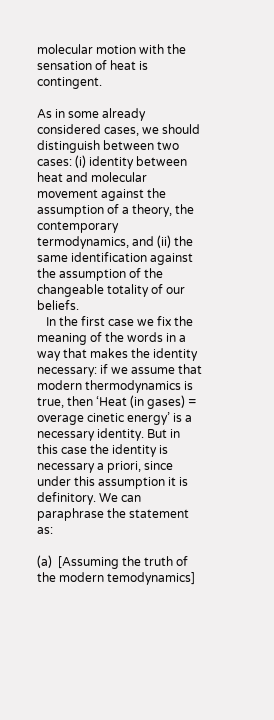molecular motion with the sensation of heat is contingent.

As in some already considered cases, we should distinguish between two cases: (i) identity between heat and molecular movement against the assumption of a theory, the contemporary termodynamics, and (ii) the same identification against the assumption of the changeable totality of our beliefs.
   In the first case we fix the meaning of the words in a way that makes the identity necessary: if we assume that modern thermodynamics is true, then ‘Heat (in gases) = overage cinetic energy’ is a necessary identity. But in this case the identity is necessary a priori, since under this assumption it is definitory. We can paraphrase the statement as:

(a)  [Assuming the truth of the modern temodynamics]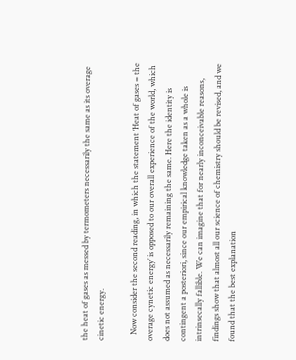the heat of gases as messed by termometers necessarily the same as its overage cinetic energy.

   Now consider the second reading, in which the statement ‘Heat of gases = the overage cynetic energy’ is opposed to our overall experience of the world, which does not assumed as necessarily remaining the same. Here the identity is contingent a posteriori, since our empirical knowledge taken as a whole is intrinsecally fallible. We can imagine that for nearly inconceivable reasons, findings show that almost all our science of chemistry should be revised, and we found that the best explanation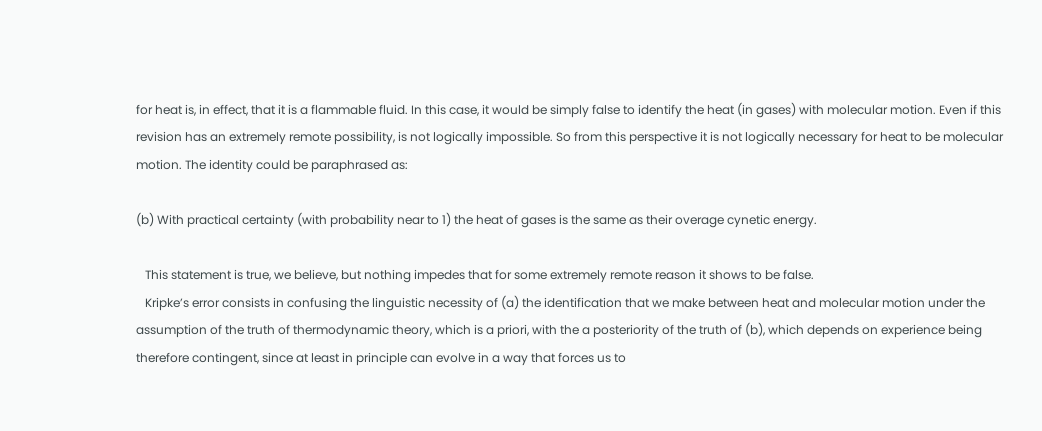for heat is, in effect, that it is a flammable fluid. In this case, it would be simply false to identify the heat (in gases) with molecular motion. Even if this revision has an extremely remote possibility, is not logically impossible. So from this perspective it is not logically necessary for heat to be molecular motion. The identity could be paraphrased as:

(b) With practical certainty (with probability near to 1) the heat of gases is the same as their overage cynetic energy.

   This statement is true, we believe, but nothing impedes that for some extremely remote reason it shows to be false.
   Kripke’s error consists in confusing the linguistic necessity of (a) the identification that we make between heat and molecular motion under the assumption of the truth of thermodynamic theory, which is a priori, with the a posteriority of the truth of (b), which depends on experience being therefore contingent, since at least in principle can evolve in a way that forces us to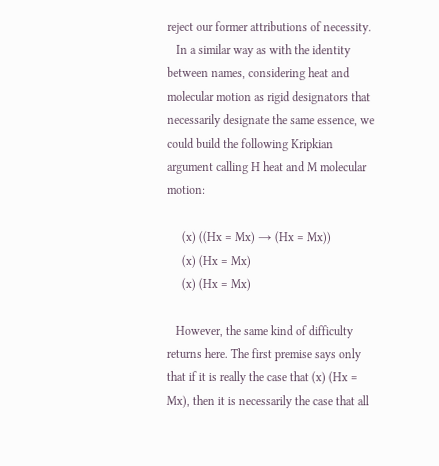reject our former attributions of necessity.
   In a similar way as with the identity between names, considering heat and molecular motion as rigid designators that necessarily designate the same essence, we could build the following Kripkian argument calling H heat and M molecular motion:

     (x) ((Hx = Mx) → (Hx = Mx))
     (x) (Hx = Mx)
     (x) (Hx = Mx)

   However, the same kind of difficulty returns here. The first premise says only that if it is really the case that (x) (Hx = Mx), then it is necessarily the case that all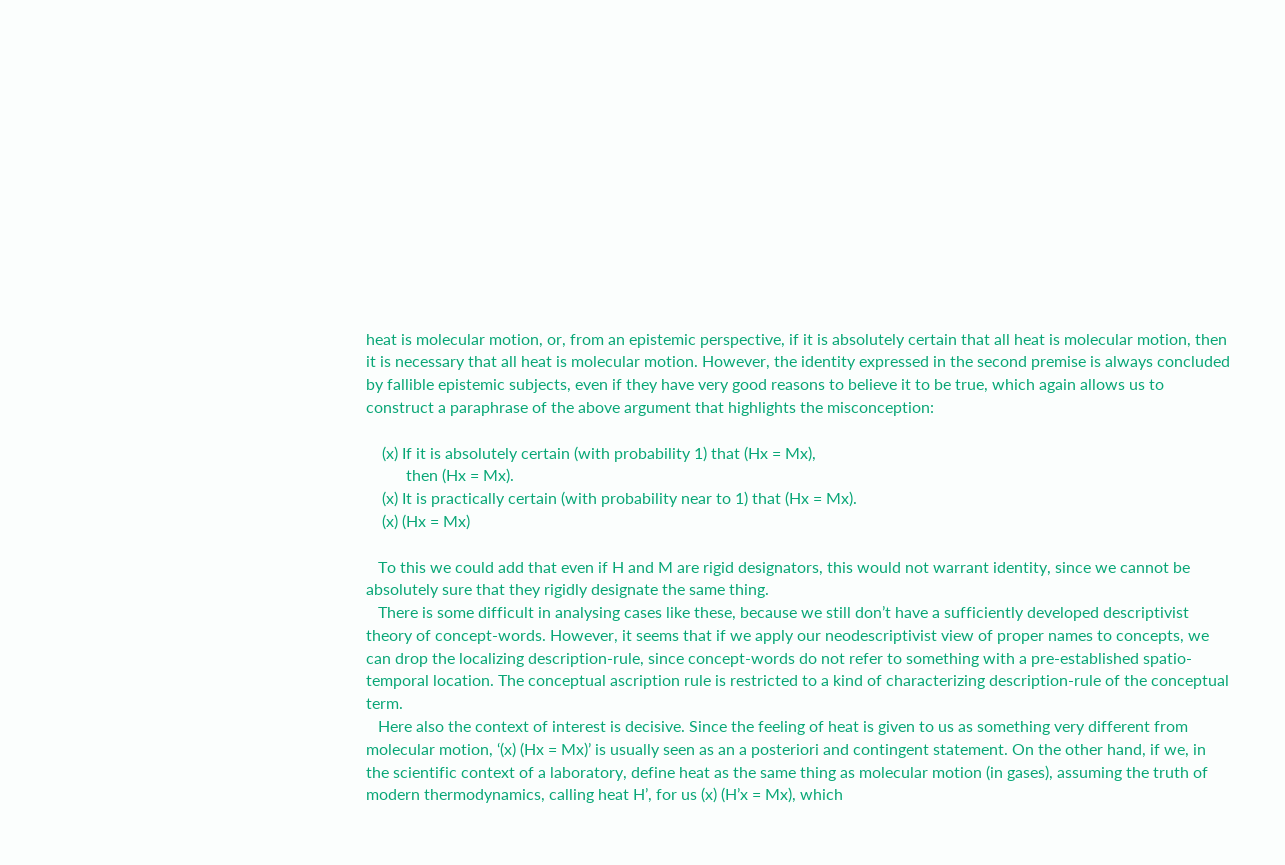heat is molecular motion, or, from an epistemic perspective, if it is absolutely certain that all heat is molecular motion, then it is necessary that all heat is molecular motion. However, the identity expressed in the second premise is always concluded by fallible epistemic subjects, even if they have very good reasons to believe it to be true, which again allows us to construct a paraphrase of the above argument that highlights the misconception:

    (x) If it is absolutely certain (with probability 1) that (Hx = Mx),
          then (Hx = Mx).
    (x) It is practically certain (with probability near to 1) that (Hx = Mx).
    (x) (Hx = Mx)

   To this we could add that even if H and M are rigid designators, this would not warrant identity, since we cannot be absolutely sure that they rigidly designate the same thing.
   There is some difficult in analysing cases like these, because we still don’t have a sufficiently developed descriptivist theory of concept-words. However, it seems that if we apply our neodescriptivist view of proper names to concepts, we can drop the localizing description-rule, since concept-words do not refer to something with a pre-established spatio-temporal location. The conceptual ascription rule is restricted to a kind of characterizing description-rule of the conceptual term.
   Here also the context of interest is decisive. Since the feeling of heat is given to us as something very different from molecular motion, ‘(x) (Hx = Mx)’ is usually seen as an a posteriori and contingent statement. On the other hand, if we, in the scientific context of a laboratory, define heat as the same thing as molecular motion (in gases), assuming the truth of modern thermodynamics, calling heat H’, for us (x) (H’x = Mx), which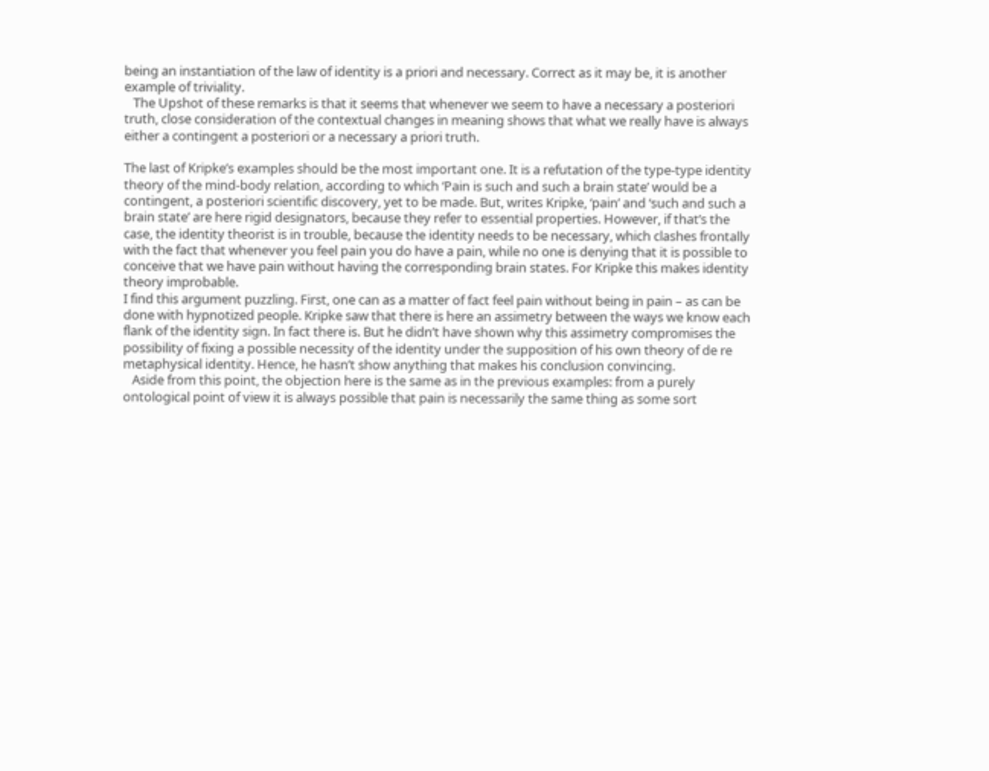being an instantiation of the law of identity is a priori and necessary. Correct as it may be, it is another example of triviality.
   The Upshot of these remarks is that it seems that whenever we seem to have a necessary a posteriori truth, close consideration of the contextual changes in meaning shows that what we really have is always either a contingent a posteriori or a necessary a priori truth.

The last of Kripke’s examples should be the most important one. It is a refutation of the type-type identity theory of the mind-body relation, according to which ‘Pain is such and such a brain state’ would be a contingent, a posteriori scientific discovery, yet to be made. But, writes Kripke, ‘pain’ and ‘such and such a brain state’ are here rigid designators, because they refer to essential properties. However, if that’s the case, the identity theorist is in trouble, because the identity needs to be necessary, which clashes frontally with the fact that whenever you feel pain you do have a pain, while no one is denying that it is possible to conceive that we have pain without having the corresponding brain states. For Kripke this makes identity theory improbable.
I find this argument puzzling. First, one can as a matter of fact feel pain without being in pain – as can be done with hypnotized people. Kripke saw that there is here an assimetry between the ways we know each flank of the identity sign. In fact there is. But he didn’t have shown why this assimetry compromises the possibility of fixing a possible necessity of the identity under the supposition of his own theory of de re metaphysical identity. Hence, he hasn’t show anything that makes his conclusion convincing.
   Aside from this point, the objection here is the same as in the previous examples: from a purely ontological point of view it is always possible that pain is necessarily the same thing as some sort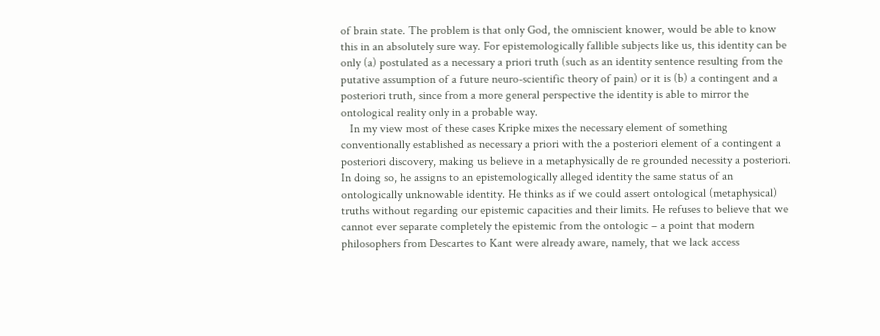of brain state. The problem is that only God, the omniscient knower, would be able to know this in an absolutely sure way. For epistemologically fallible subjects like us, this identity can be only (a) postulated as a necessary a priori truth (such as an identity sentence resulting from the putative assumption of a future neuro-scientific theory of pain) or it is (b) a contingent and a posteriori truth, since from a more general perspective the identity is able to mirror the ontological reality only in a probable way.
   In my view most of these cases Kripke mixes the necessary element of something conventionally established as necessary a priori with the a posteriori element of a contingent a posteriori discovery, making us believe in a metaphysically de re grounded necessity a posteriori. In doing so, he assigns to an epistemologically alleged identity the same status of an ontologically unknowable identity. He thinks as if we could assert ontological (metaphysical) truths without regarding our epistemic capacities and their limits. He refuses to believe that we cannot ever separate completely the epistemic from the ontologic – a point that modern philosophers from Descartes to Kant were already aware, namely, that we lack access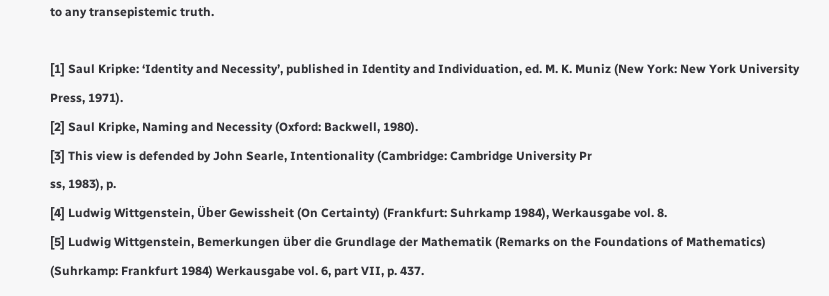to any transepistemic truth.

[1] Saul Kripke: ‘Identity and Necessity’, published in Identity and Individuation, ed. M. K. Muniz (New York: New York University Press, 1971).
[2] Saul Kripke, Naming and Necessity (Oxford: Backwell, 1980).
[3] This view is defended by John Searle, Intentionality (Cambridge: Cambridge University Pr
ss, 1983), p.
[4] Ludwig Wittgenstein, Über Gewissheit (On Certainty) (Frankfurt: Suhrkamp 1984), Werkausgabe vol. 8.
[5] Ludwig Wittgenstein, Bemerkungen über die Grundlage der Mathematik (Remarks on the Foundations of Mathematics) (Suhrkamp: Frankfurt 1984) Werkausgabe vol. 6, part VII, p. 437.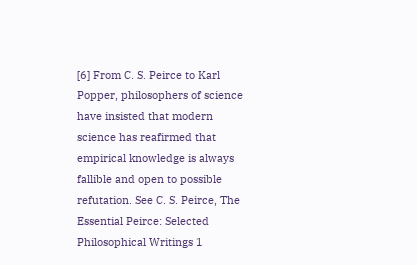[6] From C. S. Peirce to Karl Popper, philosophers of science have insisted that modern science has reafirmed that empirical knowledge is always fallible and open to possible refutation. See C. S. Peirce, The Essential Peirce: Selected Philosophical Writings 1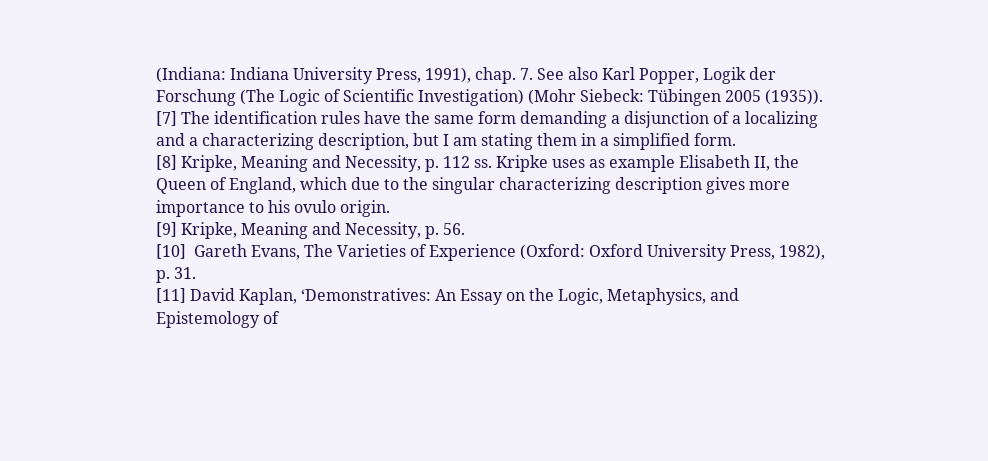(Indiana: Indiana University Press, 1991), chap. 7. See also Karl Popper, Logik der Forschung (The Logic of Scientific Investigation) (Mohr Siebeck: Tübingen 2005 (1935)).
[7] The identification rules have the same form demanding a disjunction of a localizing and a characterizing description, but I am stating them in a simplified form.
[8] Kripke, Meaning and Necessity, p. 112 ss. Kripke uses as example Elisabeth II, the Queen of England, which due to the singular characterizing description gives more importance to his ovulo origin.
[9] Kripke, Meaning and Necessity, p. 56.
[10]  Gareth Evans, The Varieties of Experience (Oxford: Oxford University Press, 1982), p. 31.
[11] David Kaplan, ‘Demonstratives: An Essay on the Logic, Metaphysics, and Epistemology of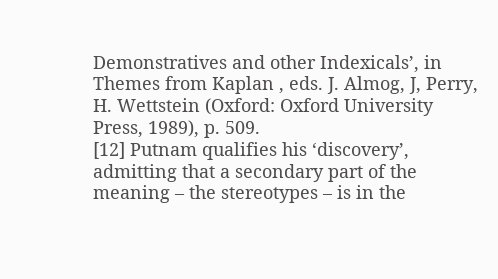Demonstratives and other Indexicals’, in Themes from Kaplan , eds. J. Almog, J, Perry, H. Wettstein (Oxford: Oxford University Press, 1989), p. 509.
[12] Putnam qualifies his ‘discovery’, admitting that a secondary part of the meaning – the stereotypes – is in the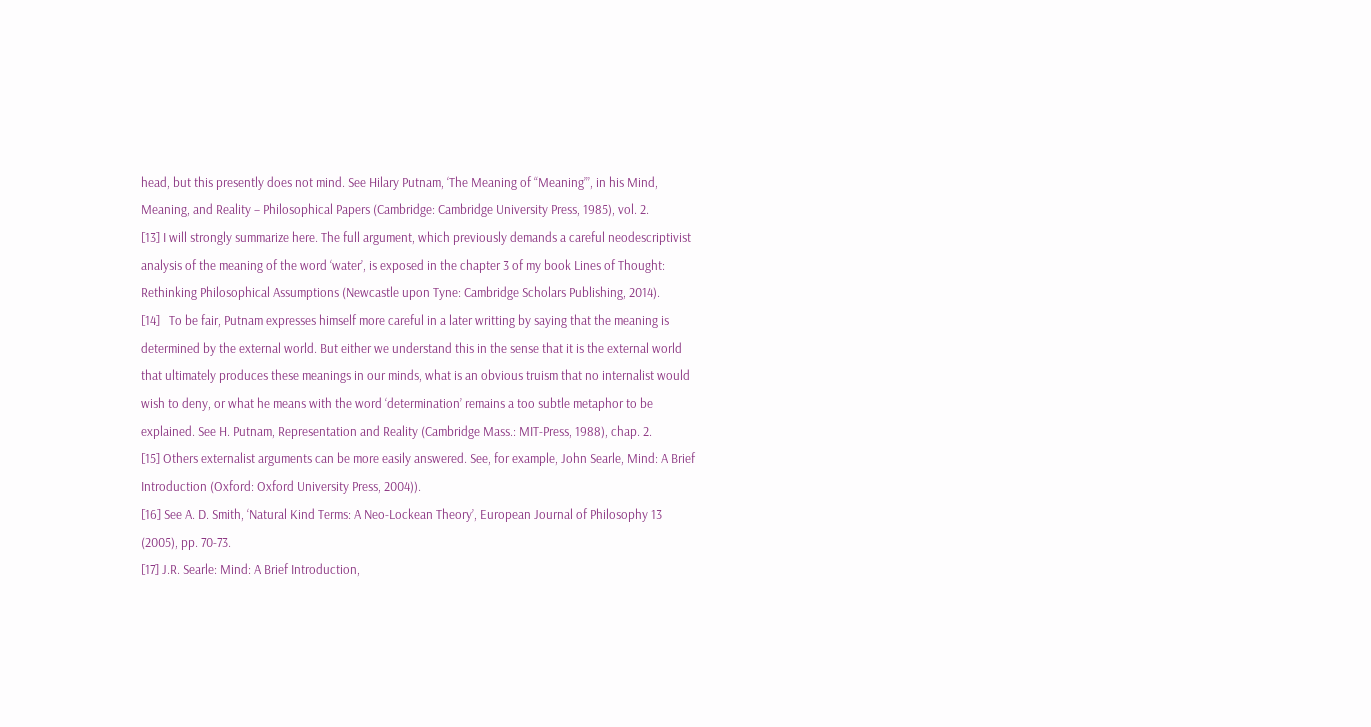head, but this presently does not mind. See Hilary Putnam, ‘The Meaning of “Meaning”’, in his Mind, Meaning, and Reality – Philosophical Papers (Cambridge: Cambridge University Press, 1985), vol. 2.
[13] I will strongly summarize here. The full argument, which previously demands a careful neodescriptivist analysis of the meaning of the word ‘water’, is exposed in the chapter 3 of my book Lines of Thought: Rethinking Philosophical Assumptions (Newcastle upon Tyne: Cambridge Scholars Publishing, 2014).
[14]   To be fair, Putnam expresses himself more careful in a later writting by saying that the meaning is determined by the external world. But either we understand this in the sense that it is the external world that ultimately produces these meanings in our minds, what is an obvious truism that no internalist would wish to deny, or what he means with the word ‘determination’ remains a too subtle metaphor to be explained. See H. Putnam, Representation and Reality (Cambridge Mass.: MIT-Press, 1988), chap. 2.
[15] Others externalist arguments can be more easily answered. See, for example, John Searle, Mind: A Brief Introduction (Oxford: Oxford University Press, 2004)).
[16] See A. D. Smith, ‘Natural Kind Terms: A Neo-Lockean Theory’, European Journal of Philosophy 13 (2005), pp. 70-73.
[17] J.R. Searle: Mind: A Brief Introduction,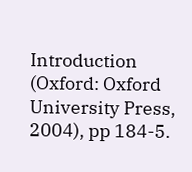Introduction (Oxford: Oxford University Press, 2004), pp 184-5.